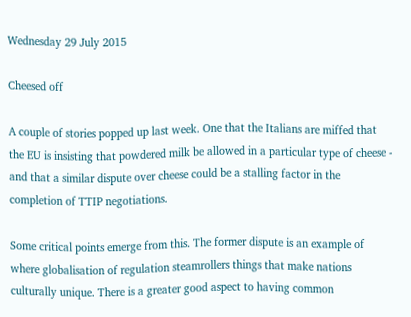Wednesday 29 July 2015

Cheesed off

A couple of stories popped up last week. One that the Italians are miffed that the EU is insisting that powdered milk be allowed in a particular type of cheese - and that a similar dispute over cheese could be a stalling factor in the completion of TTIP negotiations.

Some critical points emerge from this. The former dispute is an example of where globalisation of regulation steamrollers things that make nations culturally unique. There is a greater good aspect to having common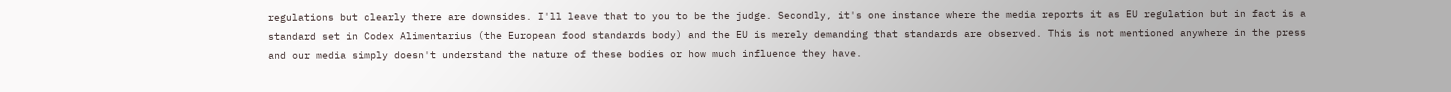regulations but clearly there are downsides. I'll leave that to you to be the judge. Secondly, it's one instance where the media reports it as EU regulation but in fact is a standard set in Codex Alimentarius (the European food standards body) and the EU is merely demanding that standards are observed. This is not mentioned anywhere in the press and our media simply doesn't understand the nature of these bodies or how much influence they have.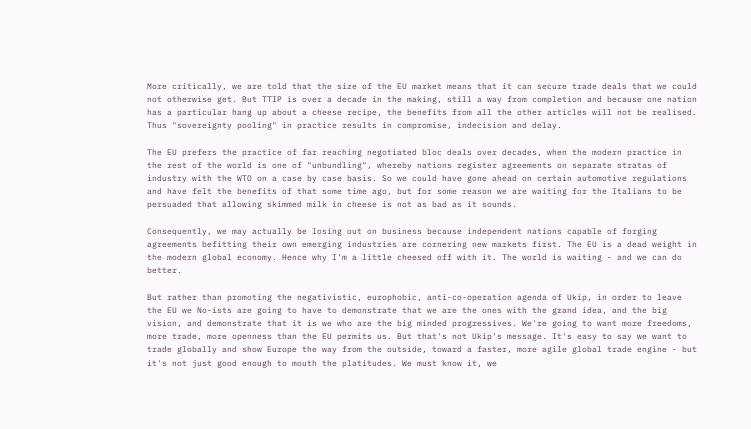More critically, we are told that the size of the EU market means that it can secure trade deals that we could not otherwise get. But TTIP is over a decade in the making, still a way from completion and because one nation has a particular hang up about a cheese recipe, the benefits from all the other articles will not be realised. Thus "sovereignty pooling" in practice results in compromise, indecision and delay.

The EU prefers the practice of far reaching negotiated bloc deals over decades, when the modern practice in the rest of the world is one of "unbundling", whereby nations register agreements on separate stratas of industry with the WTO on a case by case basis. So we could have gone ahead on certain automotive regulations and have felt the benefits of that some time ago, but for some reason we are waiting for the Italians to be persuaded that allowing skimmed milk in cheese is not as bad as it sounds.

Consequently, we may actually be losing out on business because independent nations capable of forging agreements befitting their own emerging industries are cornering new markets first. The EU is a dead weight in the modern global economy. Hence why I'm a little cheesed off with it. The world is waiting - and we can do better.

But rather than promoting the negativistic, europhobic, anti-co-operation agenda of Ukip, in order to leave the EU we No-ists are going to have to demonstrate that we are the ones with the grand idea, and the big vision, and demonstrate that it is we who are the big minded progressives. We're going to want more freedoms, more trade, more openness than the EU permits us. But that's not Ukip's message. It's easy to say we want to trade globally and show Europe the way from the outside, toward a faster, more agile global trade engine - but it's not just good enough to mouth the platitudes. We must know it, we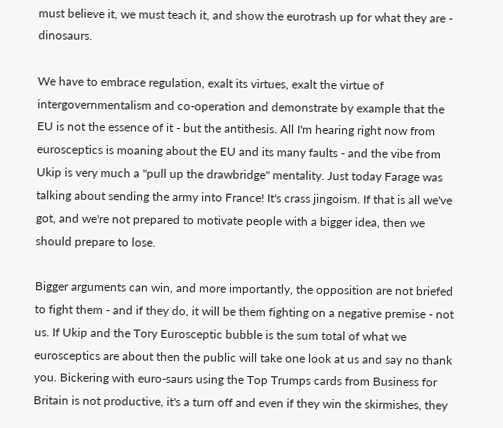must believe it, we must teach it, and show the eurotrash up for what they are - dinosaurs.

We have to embrace regulation, exalt its virtues, exalt the virtue of intergovernmentalism and co-operation and demonstrate by example that the EU is not the essence of it - but the antithesis. All I'm hearing right now from eurosceptics is moaning about the EU and its many faults - and the vibe from Ukip is very much a "pull up the drawbridge" mentality. Just today Farage was talking about sending the army into France! It's crass jingoism. If that is all we've got, and we're not prepared to motivate people with a bigger idea, then we should prepare to lose.

Bigger arguments can win, and more importantly, the opposition are not briefed to fight them - and if they do, it will be them fighting on a negative premise - not us. If Ukip and the Tory Eurosceptic bubble is the sum total of what we eurosceptics are about then the public will take one look at us and say no thank you. Bickering with euro-saurs using the Top Trumps cards from Business for Britain is not productive, it's a turn off and even if they win the skirmishes, they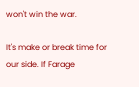won't win the war.

It's make or break time for our side. If Farage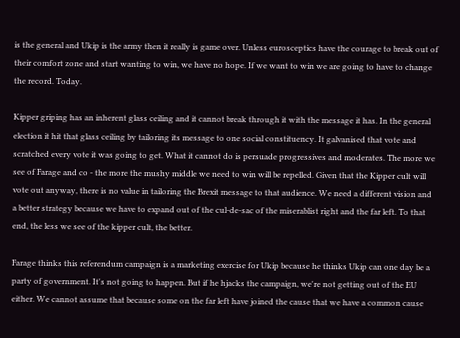is the general and Ukip is the army then it really is game over. Unless eurosceptics have the courage to break out of their comfort zone and start wanting to win, we have no hope. If we want to win we are going to have to change the record. Today.

Kipper griping has an inherent glass ceiling and it cannot break through it with the message it has. In the general election it hit that glass ceiling by tailoring its message to one social constituency. It galvanised that vote and scratched every vote it was going to get. What it cannot do is persuade progressives and moderates. The more we see of Farage and co - the more the mushy middle we need to win will be repelled. Given that the Kipper cult will vote out anyway, there is no value in tailoring the Brexit message to that audience. We need a different vision and a better strategy because we have to expand out of the cul-de-sac of the miserablist right and the far left. To that end, the less we see of the kipper cult, the better.

Farage thinks this referendum campaign is a marketing exercise for Ukip because he thinks Ukip can one day be a party of government. It's not going to happen. But if he hjacks the campaign, we're not getting out of the EU either. We cannot assume that because some on the far left have joined the cause that we have a common cause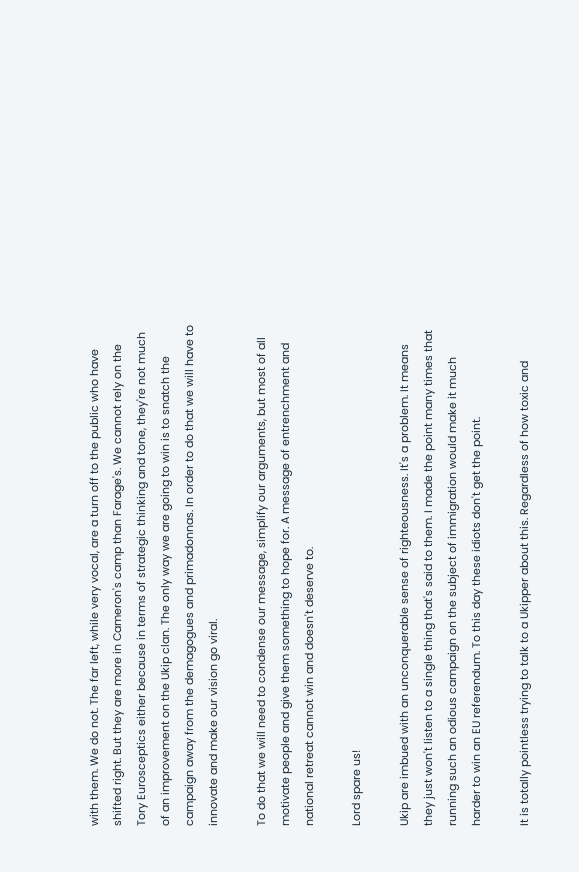with them. We do not. The far left, while very vocal, are a turn off to the public who have shifted right. But they are more in Cameron's camp than Farage's. We cannot rely on the Tory Eurosceptics either because in terms of strategic thinking and tone, they're not much of an improvement on the Ukip clan. The only way we are going to win is to snatch the campaign away from the demagogues and primadonnas. In order to do that we will have to innovate and make our vision go viral.

To do that we will need to condense our message, simplify our arguments, but most of all motivate people and give them something to hope for. A message of entrenchment and national retreat cannot win and doesn't deserve to.

Lord spare us!

Ukip are imbued with an unconquerable sense of righteousness. It's a problem. It means they just won't listen to a single thing that's said to them. I made the point many times that running such an odious campaign on the subject of immigration would make it much harder to win an EU referendum. To this day these idiots don't get the point.

It is totally pointless trying to talk to a Ukipper about this. Regardless of how toxic and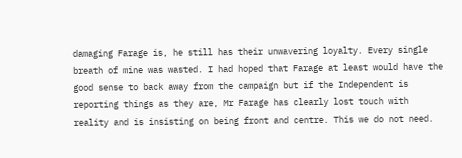damaging Farage is, he still has their unwavering loyalty. Every single breath of mine was wasted. I had hoped that Farage at least would have the good sense to back away from the campaign but if the Independent is reporting things as they are, Mr Farage has clearly lost touch with reality and is insisting on being front and centre. This we do not need.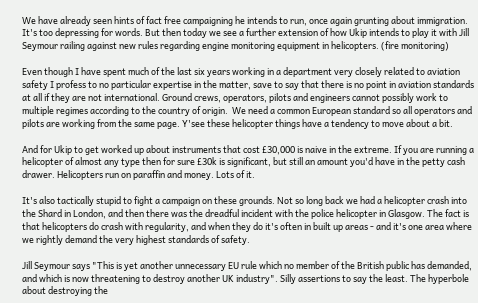We have already seen hints of fact free campaigning he intends to run, once again grunting about immigration. It's too depressing for words. But then today we see a further extension of how Ukip intends to play it with Jill Seymour railing against new rules regarding engine monitoring equipment in helicopters. (fire monitoring)

Even though I have spent much of the last six years working in a department very closely related to aviation safety I profess to no particular expertise in the matter, save to say that there is no point in aviation standards at all if they are not international. Ground crews, operators, pilots and engineers cannot possibly work to multiple regimes according to the country of origin.  We need a common European standard so all operators and pilots are working from the same page. Y'see these helicopter things have a tendency to move about a bit.

And for Ukip to get worked up about instruments that cost £30,000 is naive in the extreme. If you are running a helicopter of almost any type then for sure £30k is significant, but still an amount you'd have in the petty cash drawer. Helicopters run on paraffin and money. Lots of it.

It's also tactically stupid to fight a campaign on these grounds. Not so long back we had a helicopter crash into the Shard in London, and then there was the dreadful incident with the police helicopter in Glasgow. The fact is that helicopters do crash with regularity, and when they do it's often in built up areas - and it's one area where we rightly demand the very highest standards of safety.

Jill Seymour says "This is yet another unnecessary EU rule which no member of the British public has demanded, and which is now threatening to destroy another UK industry". Silly assertions to say the least. The hyperbole about destroying the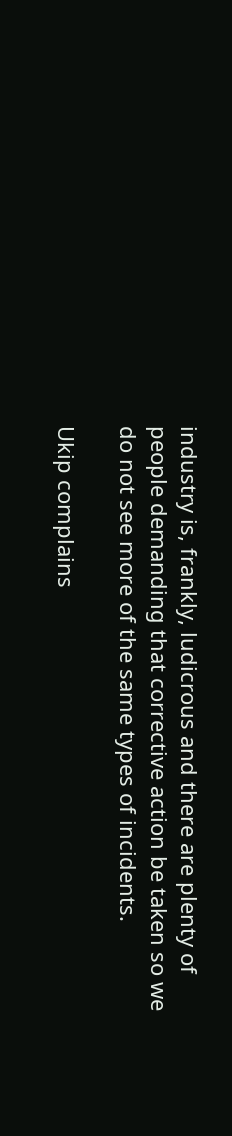industry is, frankly, ludicrous and there are plenty of people demanding that corrective action be taken so we do not see more of the same types of incidents.

Ukip complains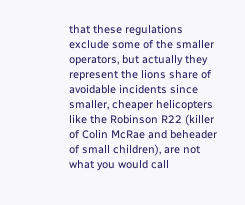that these regulations exclude some of the smaller operators, but actually they represent the lions share of avoidable incidents since smaller, cheaper helicopters like the Robinson R22 (killer of Colin McRae and beheader of small children), are not what you would call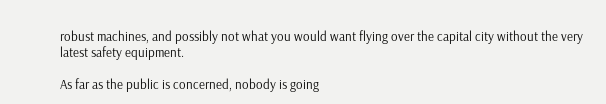robust machines, and possibly not what you would want flying over the capital city without the very latest safety equipment.

As far as the public is concerned, nobody is going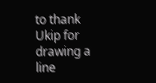to thank Ukip for drawing a line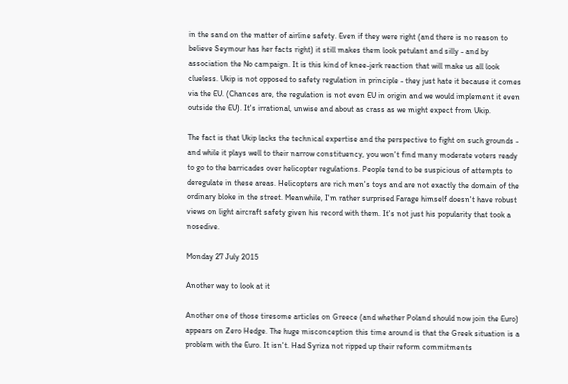in the sand on the matter of airline safety. Even if they were right (and there is no reason to believe Seymour has her facts right) it still makes them look petulant and silly - and by association the No campaign. It is this kind of knee-jerk reaction that will make us all look clueless. Ukip is not opposed to safety regulation in principle - they just hate it because it comes via the EU. (Chances are, the regulation is not even EU in origin and we would implement it even outside the EU). It's irrational, unwise and about as crass as we might expect from Ukip.

The fact is that Ukip lacks the technical expertise and the perspective to fight on such grounds - and while it plays well to their narrow constituency, you won't find many moderate voters ready to go to the barricades over helicopter regulations. People tend to be suspicious of attempts to deregulate in these areas. Helicopters are rich men's toys and are not exactly the domain of the ordinary bloke in the street. Meanwhile, I'm rather surprised Farage himself doesn't have robust views on light aircraft safety given his record with them. It's not just his popularity that took a nosedive.

Monday 27 July 2015

Another way to look at it

Another one of those tiresome articles on Greece (and whether Poland should now join the Euro) appears on Zero Hedge. The huge misconception this time around is that the Greek situation is a problem with the Euro. It isn't. Had Syriza not ripped up their reform commitments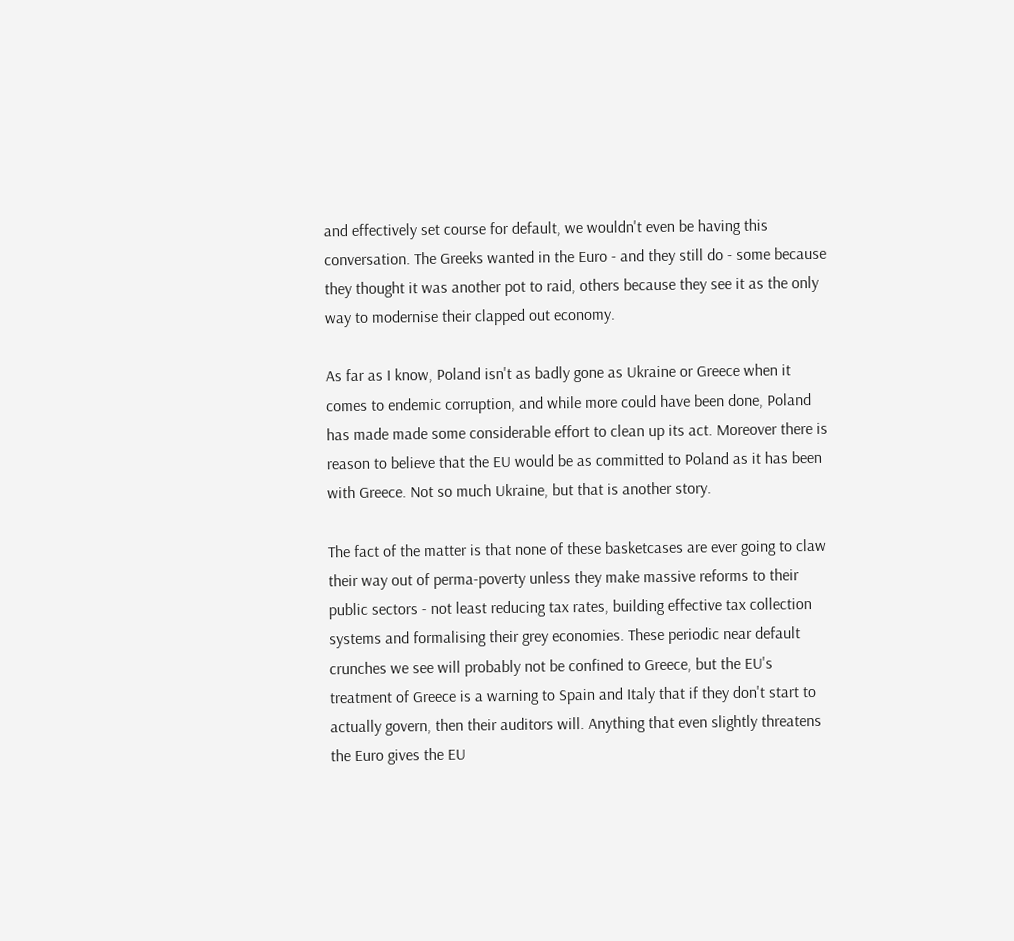and effectively set course for default, we wouldn't even be having this conversation. The Greeks wanted in the Euro - and they still do - some because they thought it was another pot to raid, others because they see it as the only way to modernise their clapped out economy.

As far as I know, Poland isn't as badly gone as Ukraine or Greece when it comes to endemic corruption, and while more could have been done, Poland has made made some considerable effort to clean up its act. Moreover there is reason to believe that the EU would be as committed to Poland as it has been with Greece. Not so much Ukraine, but that is another story.

The fact of the matter is that none of these basketcases are ever going to claw their way out of perma-poverty unless they make massive reforms to their public sectors - not least reducing tax rates, building effective tax collection systems and formalising their grey economies. These periodic near default crunches we see will probably not be confined to Greece, but the EU's treatment of Greece is a warning to Spain and Italy that if they don't start to actually govern, then their auditors will. Anything that even slightly threatens the Euro gives the EU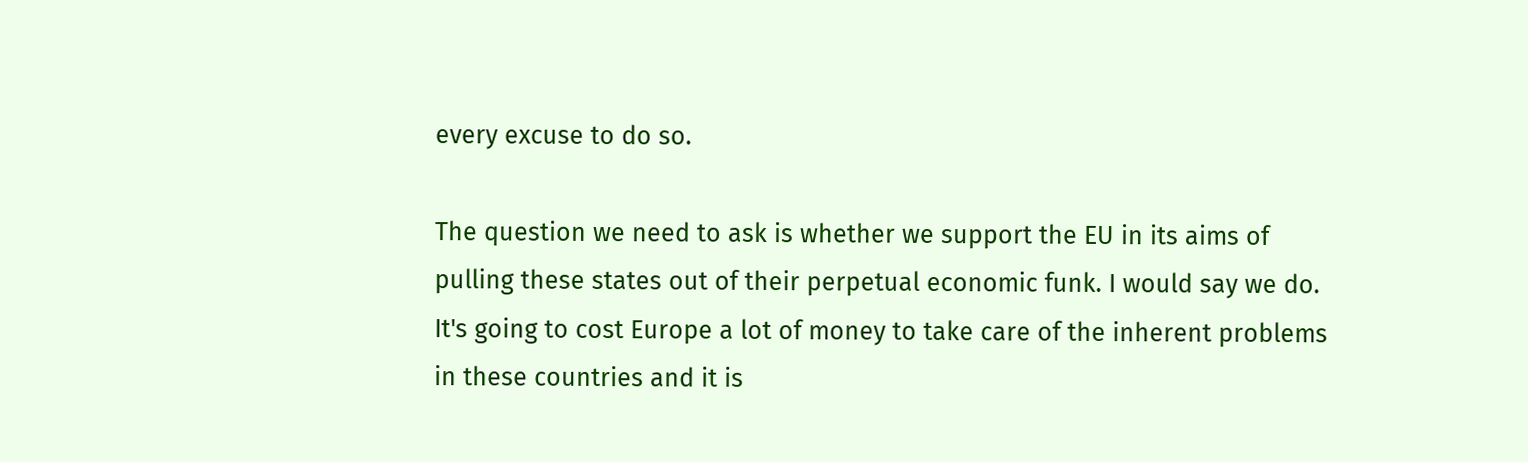every excuse to do so.

The question we need to ask is whether we support the EU in its aims of pulling these states out of their perpetual economic funk. I would say we do. It's going to cost Europe a lot of money to take care of the inherent problems in these countries and it is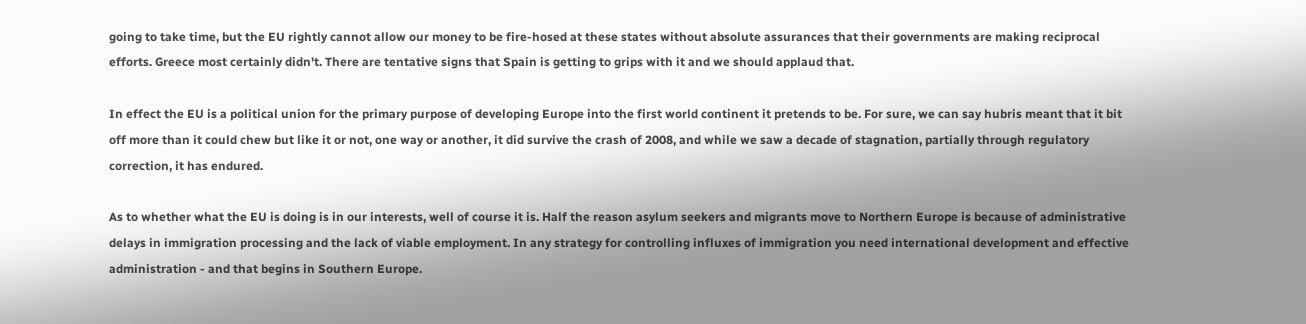going to take time, but the EU rightly cannot allow our money to be fire-hosed at these states without absolute assurances that their governments are making reciprocal efforts. Greece most certainly didn't. There are tentative signs that Spain is getting to grips with it and we should applaud that.

In effect the EU is a political union for the primary purpose of developing Europe into the first world continent it pretends to be. For sure, we can say hubris meant that it bit off more than it could chew but like it or not, one way or another, it did survive the crash of 2008, and while we saw a decade of stagnation, partially through regulatory correction, it has endured.

As to whether what the EU is doing is in our interests, well of course it is. Half the reason asylum seekers and migrants move to Northern Europe is because of administrative delays in immigration processing and the lack of viable employment. In any strategy for controlling influxes of immigration you need international development and effective administration - and that begins in Southern Europe.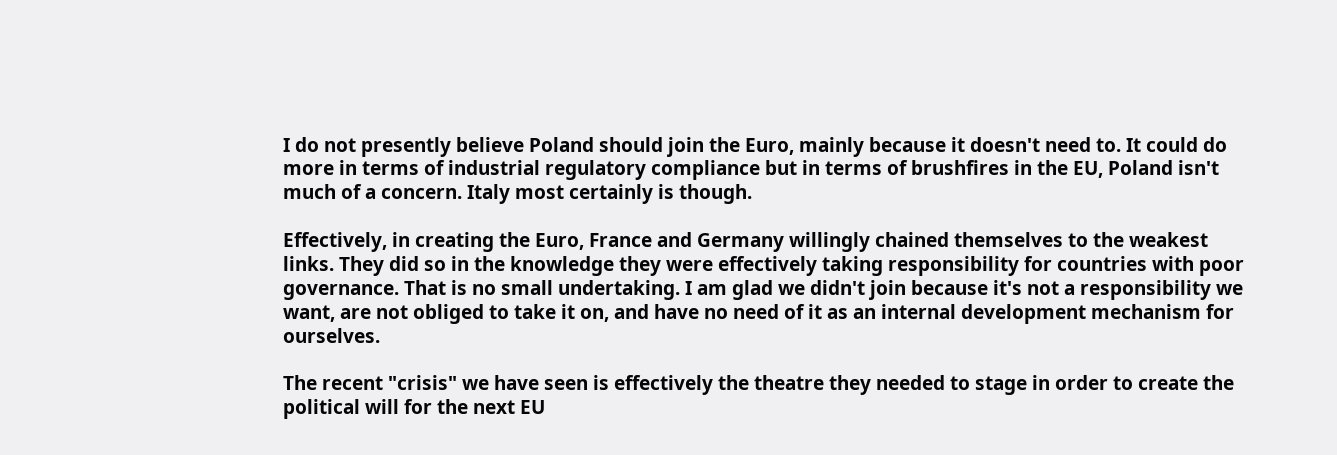I do not presently believe Poland should join the Euro, mainly because it doesn't need to. It could do more in terms of industrial regulatory compliance but in terms of brushfires in the EU, Poland isn't much of a concern. Italy most certainly is though.

Effectively, in creating the Euro, France and Germany willingly chained themselves to the weakest links. They did so in the knowledge they were effectively taking responsibility for countries with poor governance. That is no small undertaking. I am glad we didn't join because it's not a responsibility we want, are not obliged to take it on, and have no need of it as an internal development mechanism for ourselves.

The recent "crisis" we have seen is effectively the theatre they needed to stage in order to create the political will for the next EU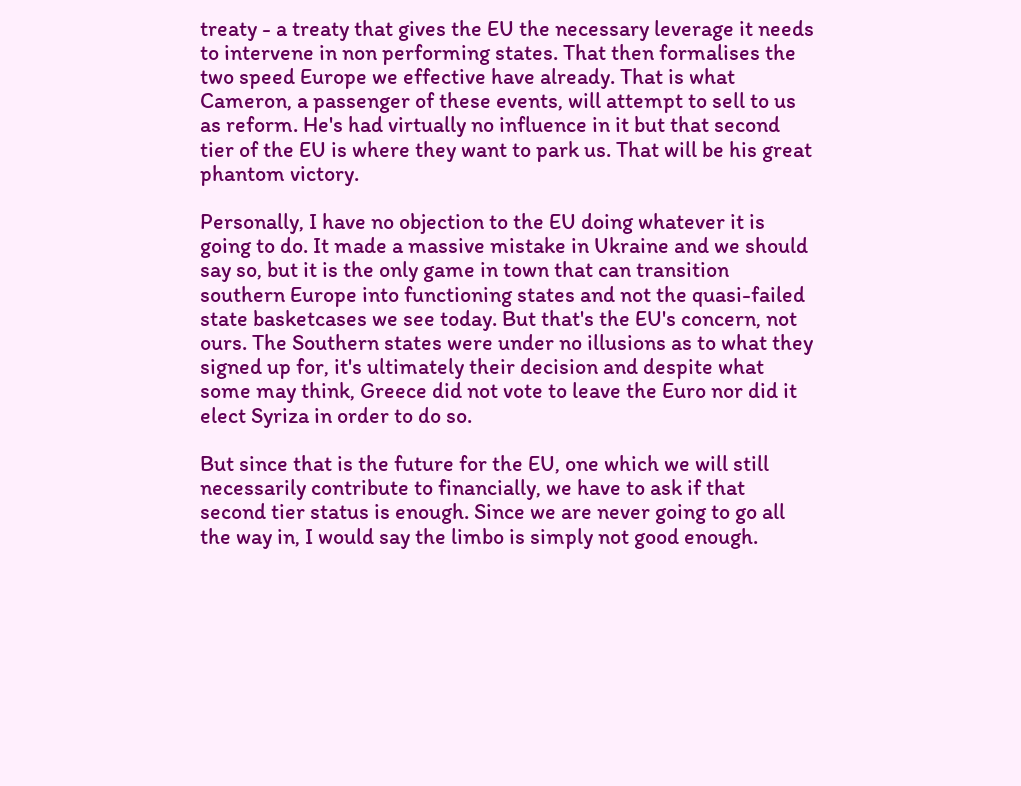treaty - a treaty that gives the EU the necessary leverage it needs to intervene in non performing states. That then formalises the two speed Europe we effective have already. That is what Cameron, a passenger of these events, will attempt to sell to us as reform. He's had virtually no influence in it but that second tier of the EU is where they want to park us. That will be his great phantom victory.

Personally, I have no objection to the EU doing whatever it is going to do. It made a massive mistake in Ukraine and we should say so, but it is the only game in town that can transition southern Europe into functioning states and not the quasi-failed state basketcases we see today. But that's the EU's concern, not ours. The Southern states were under no illusions as to what they signed up for, it's ultimately their decision and despite what some may think, Greece did not vote to leave the Euro nor did it elect Syriza in order to do so.

But since that is the future for the EU, one which we will still necessarily contribute to financially, we have to ask if that second tier status is enough. Since we are never going to go all the way in, I would say the limbo is simply not good enough.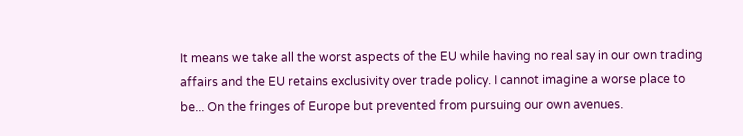It means we take all the worst aspects of the EU while having no real say in our own trading affairs and the EU retains exclusivity over trade policy. I cannot imagine a worse place to be... On the fringes of Europe but prevented from pursuing our own avenues.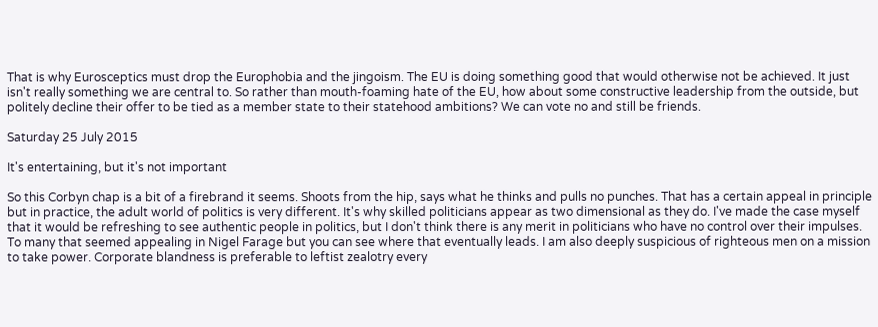That is why Eurosceptics must drop the Europhobia and the jingoism. The EU is doing something good that would otherwise not be achieved. It just isn't really something we are central to. So rather than mouth-foaming hate of the EU, how about some constructive leadership from the outside, but politely decline their offer to be tied as a member state to their statehood ambitions? We can vote no and still be friends.

Saturday 25 July 2015

It's entertaining, but it's not important

So this Corbyn chap is a bit of a firebrand it seems. Shoots from the hip, says what he thinks and pulls no punches. That has a certain appeal in principle but in practice, the adult world of politics is very different. It's why skilled politicians appear as two dimensional as they do. I've made the case myself that it would be refreshing to see authentic people in politics, but I don't think there is any merit in politicians who have no control over their impulses. To many that seemed appealing in Nigel Farage but you can see where that eventually leads. I am also deeply suspicious of righteous men on a mission to take power. Corporate blandness is preferable to leftist zealotry every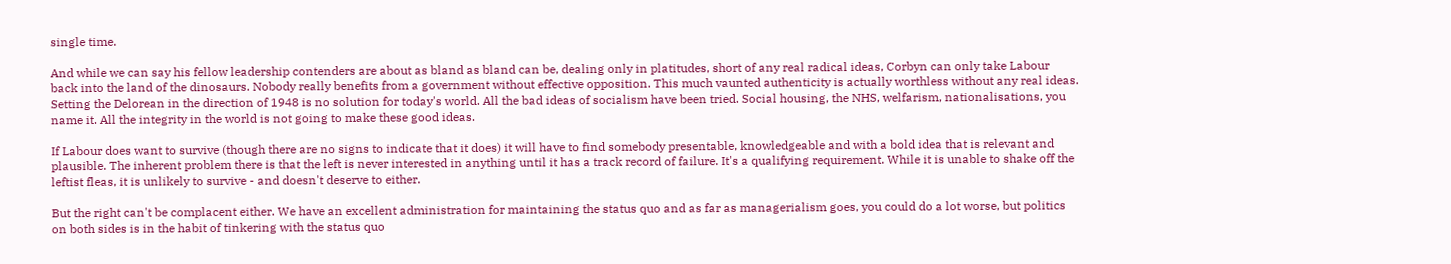single time.

And while we can say his fellow leadership contenders are about as bland as bland can be, dealing only in platitudes, short of any real radical ideas, Corbyn can only take Labour back into the land of the dinosaurs. Nobody really benefits from a government without effective opposition. This much vaunted authenticity is actually worthless without any real ideas. Setting the Delorean in the direction of 1948 is no solution for today's world. All the bad ideas of socialism have been tried. Social housing, the NHS, welfarism, nationalisations, you name it. All the integrity in the world is not going to make these good ideas.

If Labour does want to survive (though there are no signs to indicate that it does) it will have to find somebody presentable, knowledgeable and with a bold idea that is relevant and plausible. The inherent problem there is that the left is never interested in anything until it has a track record of failure. It's a qualifying requirement. While it is unable to shake off the leftist fleas, it is unlikely to survive - and doesn't deserve to either.

But the right can't be complacent either. We have an excellent administration for maintaining the status quo and as far as managerialism goes, you could do a lot worse, but politics on both sides is in the habit of tinkering with the status quo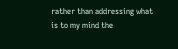rather than addressing what is to my mind the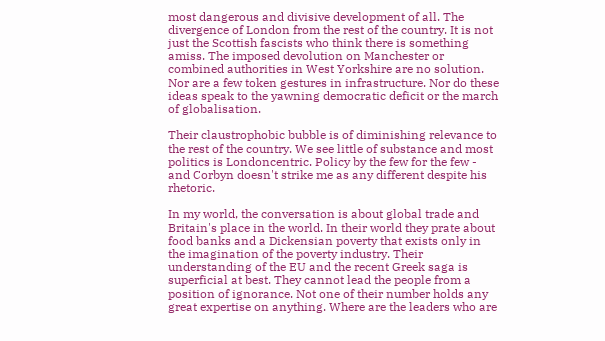most dangerous and divisive development of all. The divergence of London from the rest of the country. It is not just the Scottish fascists who think there is something amiss. The imposed devolution on Manchester or combined authorities in West Yorkshire are no solution. Nor are a few token gestures in infrastructure. Nor do these ideas speak to the yawning democratic deficit or the march of globalisation.

Their claustrophobic bubble is of diminishing relevance to the rest of the country. We see little of substance and most politics is Londoncentric. Policy by the few for the few - and Corbyn doesn't strike me as any different despite his rhetoric.

In my world, the conversation is about global trade and Britain's place in the world. In their world they prate about food banks and a Dickensian poverty that exists only in the imagination of the poverty industry. Their understanding of the EU and the recent Greek saga is superficial at best. They cannot lead the people from a position of ignorance. Not one of their number holds any great expertise on anything. Where are the leaders who are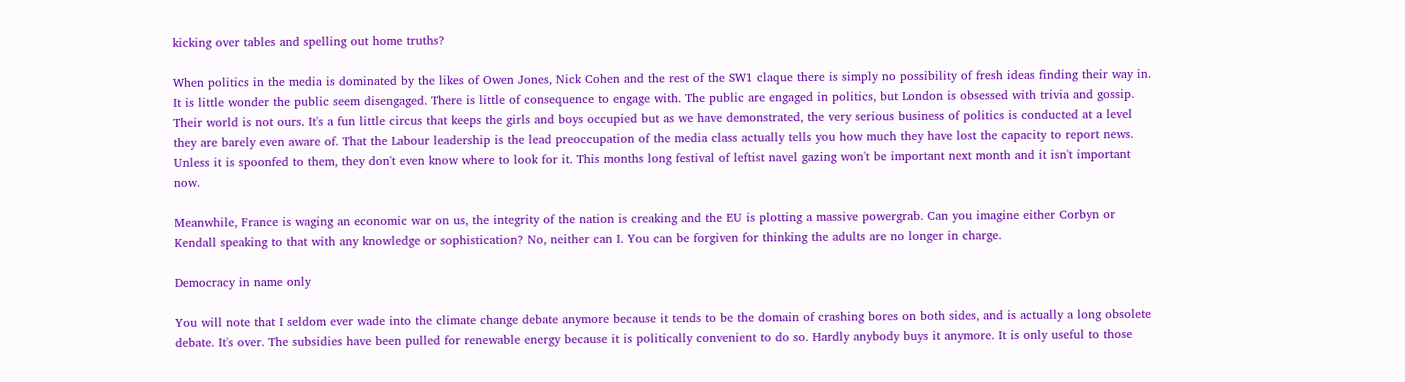kicking over tables and spelling out home truths?

When politics in the media is dominated by the likes of Owen Jones, Nick Cohen and the rest of the SW1 claque there is simply no possibility of fresh ideas finding their way in. It is little wonder the public seem disengaged. There is little of consequence to engage with. The public are engaged in politics, but London is obsessed with trivia and gossip. Their world is not ours. It's a fun little circus that keeps the girls and boys occupied but as we have demonstrated, the very serious business of politics is conducted at a level they are barely even aware of. That the Labour leadership is the lead preoccupation of the media class actually tells you how much they have lost the capacity to report news. Unless it is spoonfed to them, they don't even know where to look for it. This months long festival of leftist navel gazing won't be important next month and it isn't important now.

Meanwhile, France is waging an economic war on us, the integrity of the nation is creaking and the EU is plotting a massive powergrab. Can you imagine either Corbyn or Kendall speaking to that with any knowledge or sophistication? No, neither can I. You can be forgiven for thinking the adults are no longer in charge.

Democracy in name only

You will note that I seldom ever wade into the climate change debate anymore because it tends to be the domain of crashing bores on both sides, and is actually a long obsolete debate. It's over. The subsidies have been pulled for renewable energy because it is politically convenient to do so. Hardly anybody buys it anymore. It is only useful to those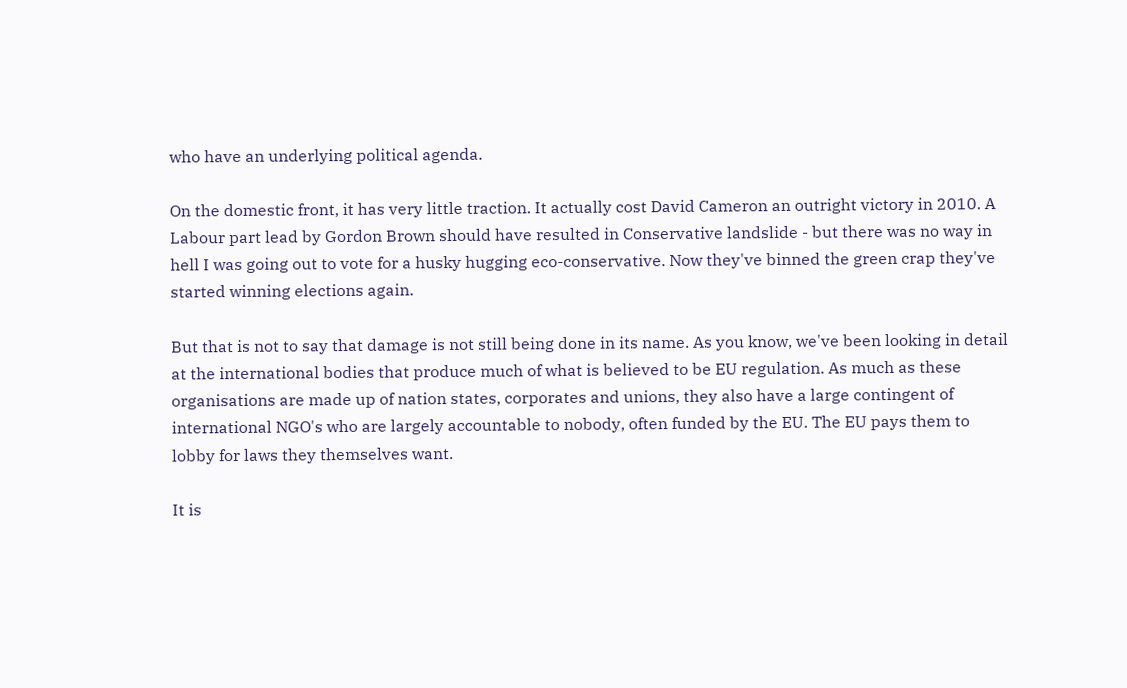who have an underlying political agenda.

On the domestic front, it has very little traction. It actually cost David Cameron an outright victory in 2010. A Labour part lead by Gordon Brown should have resulted in Conservative landslide - but there was no way in hell I was going out to vote for a husky hugging eco-conservative. Now they've binned the green crap they've started winning elections again.

But that is not to say that damage is not still being done in its name. As you know, we've been looking in detail at the international bodies that produce much of what is believed to be EU regulation. As much as these organisations are made up of nation states, corporates and unions, they also have a large contingent of international NGO's who are largely accountable to nobody, often funded by the EU. The EU pays them to lobby for laws they themselves want.

It is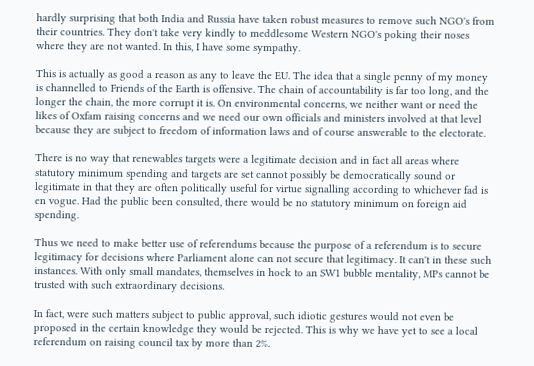hardly surprising that both India and Russia have taken robust measures to remove such NGO's from their countries. They don't take very kindly to meddlesome Western NGO's poking their noses where they are not wanted. In this, I have some sympathy.

This is actually as good a reason as any to leave the EU. The idea that a single penny of my money is channelled to Friends of the Earth is offensive. The chain of accountability is far too long, and the longer the chain, the more corrupt it is. On environmental concerns, we neither want or need the likes of Oxfam raising concerns and we need our own officials and ministers involved at that level because they are subject to freedom of information laws and of course answerable to the electorate.

There is no way that renewables targets were a legitimate decision and in fact all areas where statutory minimum spending and targets are set cannot possibly be democratically sound or legitimate in that they are often politically useful for virtue signalling according to whichever fad is en vogue. Had the public been consulted, there would be no statutory minimum on foreign aid spending.

Thus we need to make better use of referendums because the purpose of a referendum is to secure legitimacy for decisions where Parliament alone can not secure that legitimacy. It can't in these such instances. With only small mandates, themselves in hock to an SW1 bubble mentality, MPs cannot be trusted with such extraordinary decisions.

In fact, were such matters subject to public approval, such idiotic gestures would not even be proposed in the certain knowledge they would be rejected. This is why we have yet to see a local referendum on raising council tax by more than 2%.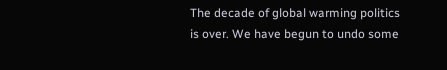The decade of global warming politics is over. We have begun to undo some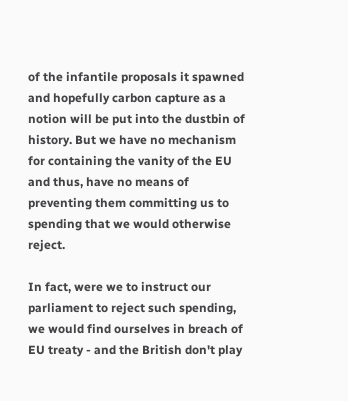of the infantile proposals it spawned and hopefully carbon capture as a notion will be put into the dustbin of history. But we have no mechanism for containing the vanity of the EU and thus, have no means of preventing them committing us to spending that we would otherwise reject.

In fact, were we to instruct our parliament to reject such spending, we would find ourselves in breach of EU treaty - and the British don't play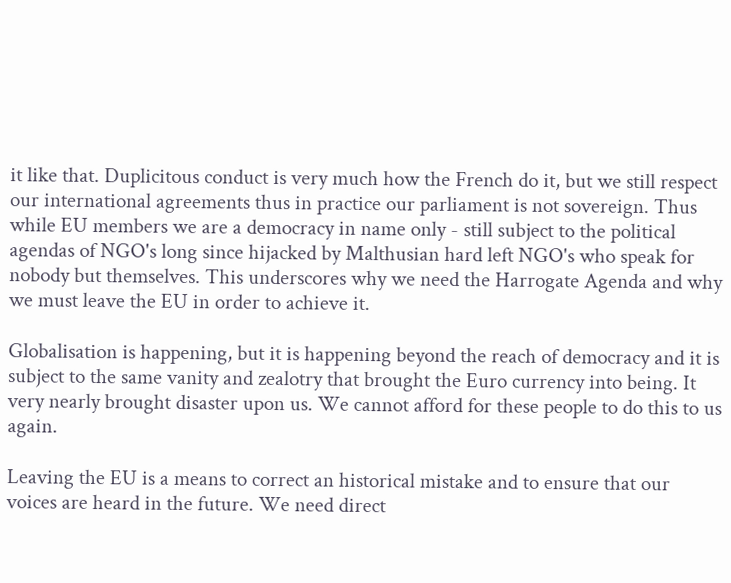it like that. Duplicitous conduct is very much how the French do it, but we still respect our international agreements thus in practice our parliament is not sovereign. Thus while EU members we are a democracy in name only - still subject to the political agendas of NGO's long since hijacked by Malthusian hard left NGO's who speak for nobody but themselves. This underscores why we need the Harrogate Agenda and why we must leave the EU in order to achieve it.

Globalisation is happening, but it is happening beyond the reach of democracy and it is subject to the same vanity and zealotry that brought the Euro currency into being. It very nearly brought disaster upon us. We cannot afford for these people to do this to us again.

Leaving the EU is a means to correct an historical mistake and to ensure that our voices are heard in the future. We need direct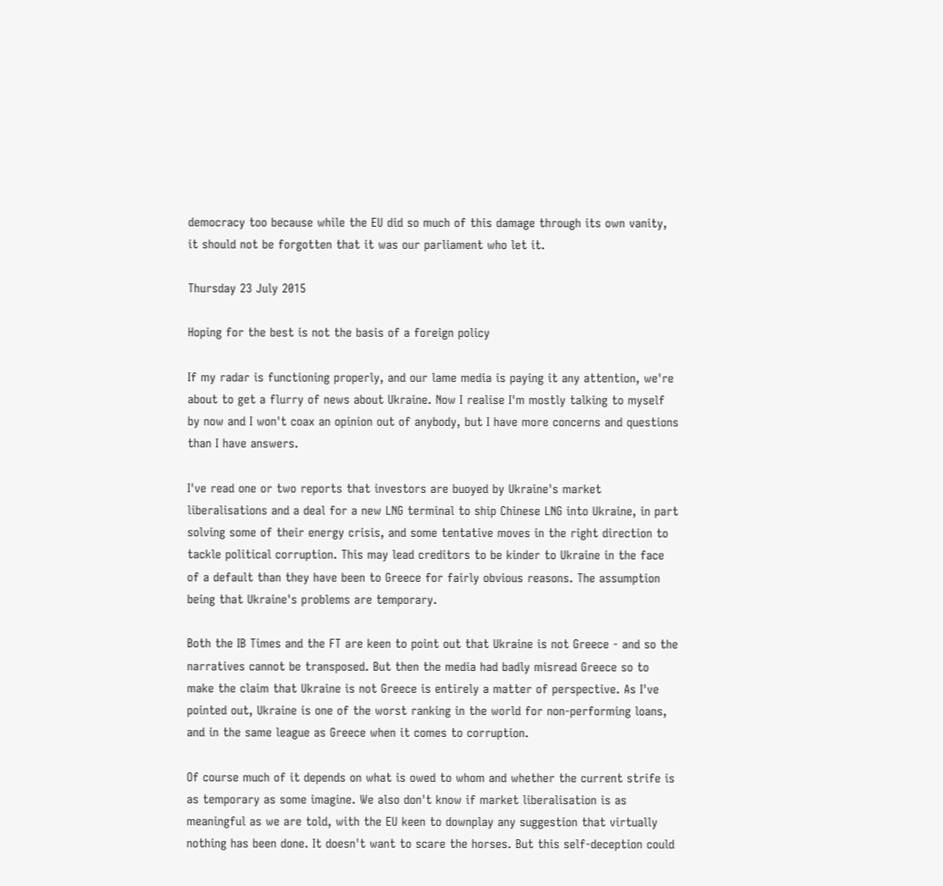democracy too because while the EU did so much of this damage through its own vanity, it should not be forgotten that it was our parliament who let it.

Thursday 23 July 2015

Hoping for the best is not the basis of a foreign policy

If my radar is functioning properly, and our lame media is paying it any attention, we're about to get a flurry of news about Ukraine. Now I realise I'm mostly talking to myself by now and I won't coax an opinion out of anybody, but I have more concerns and questions than I have answers.

I've read one or two reports that investors are buoyed by Ukraine's market liberalisations and a deal for a new LNG terminal to ship Chinese LNG into Ukraine, in part solving some of their energy crisis, and some tentative moves in the right direction to tackle political corruption. This may lead creditors to be kinder to Ukraine in the face of a default than they have been to Greece for fairly obvious reasons. The assumption being that Ukraine's problems are temporary.

Both the IB Times and the FT are keen to point out that Ukraine is not Greece - and so the narratives cannot be transposed. But then the media had badly misread Greece so to make the claim that Ukraine is not Greece is entirely a matter of perspective. As I've pointed out, Ukraine is one of the worst ranking in the world for non-performing loans, and in the same league as Greece when it comes to corruption.

Of course much of it depends on what is owed to whom and whether the current strife is as temporary as some imagine. We also don't know if market liberalisation is as meaningful as we are told, with the EU keen to downplay any suggestion that virtually nothing has been done. It doesn't want to scare the horses. But this self-deception could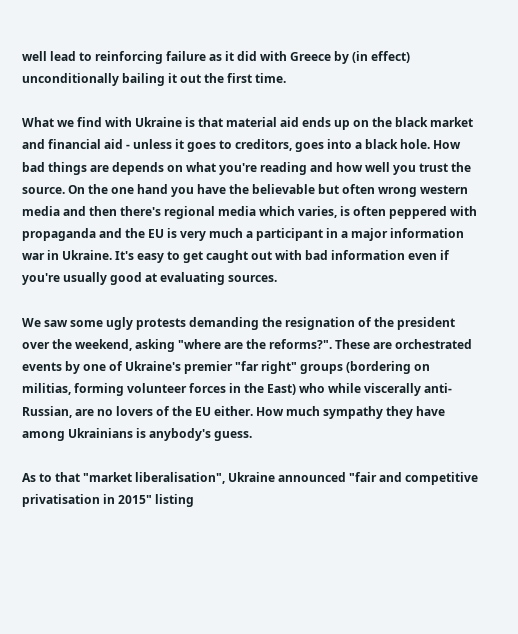well lead to reinforcing failure as it did with Greece by (in effect) unconditionally bailing it out the first time.

What we find with Ukraine is that material aid ends up on the black market and financial aid - unless it goes to creditors, goes into a black hole. How bad things are depends on what you're reading and how well you trust the source. On the one hand you have the believable but often wrong western media and then there's regional media which varies, is often peppered with propaganda and the EU is very much a participant in a major information war in Ukraine. It's easy to get caught out with bad information even if you're usually good at evaluating sources.

We saw some ugly protests demanding the resignation of the president over the weekend, asking "where are the reforms?". These are orchestrated events by one of Ukraine's premier "far right" groups (bordering on militias, forming volunteer forces in the East) who while viscerally anti-Russian, are no lovers of the EU either. How much sympathy they have among Ukrainians is anybody's guess.

As to that "market liberalisation", Ukraine announced "fair and competitive privatisation in 2015" listing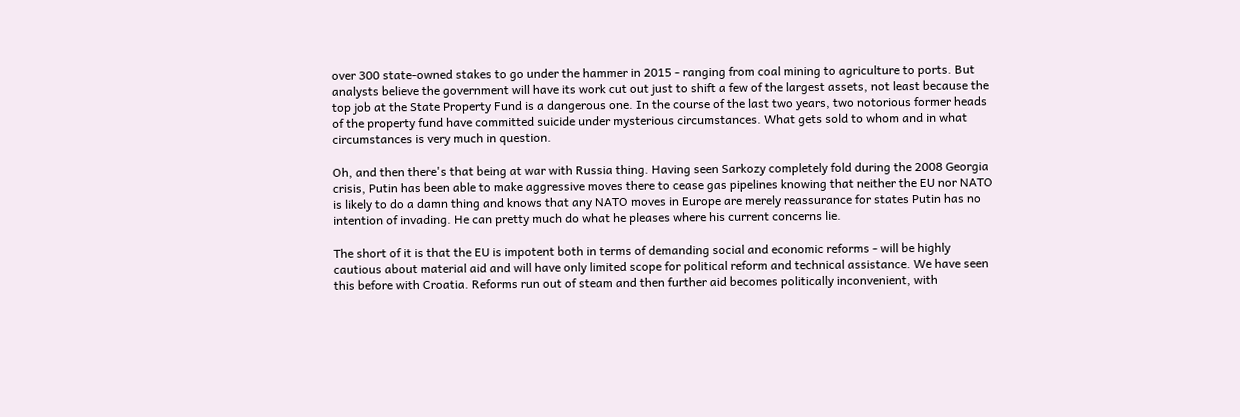over 300 state-owned stakes to go under the hammer in 2015 - ranging from coal mining to agriculture to ports. But analysts believe the government will have its work cut out just to shift a few of the largest assets, not least because the top job at the State Property Fund is a dangerous one. In the course of the last two years, two notorious former heads of the property fund have committed suicide under mysterious circumstances. What gets sold to whom and in what circumstances is very much in question.

Oh, and then there's that being at war with Russia thing. Having seen Sarkozy completely fold during the 2008 Georgia crisis, Putin has been able to make aggressive moves there to cease gas pipelines knowing that neither the EU nor NATO is likely to do a damn thing and knows that any NATO moves in Europe are merely reassurance for states Putin has no intention of invading. He can pretty much do what he pleases where his current concerns lie.

The short of it is that the EU is impotent both in terms of demanding social and economic reforms - will be highly cautious about material aid and will have only limited scope for political reform and technical assistance. We have seen this before with Croatia. Reforms run out of steam and then further aid becomes politically inconvenient, with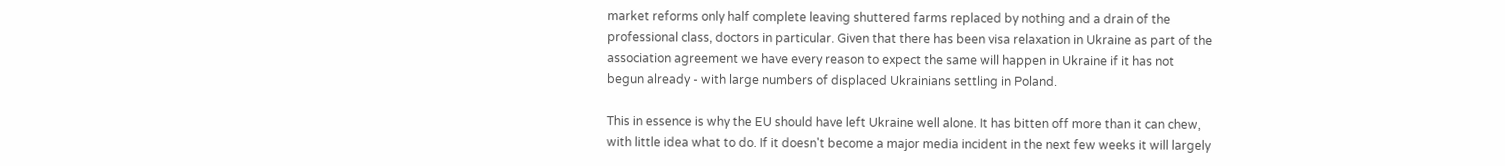market reforms only half complete leaving shuttered farms replaced by nothing and a drain of the professional class, doctors in particular. Given that there has been visa relaxation in Ukraine as part of the association agreement we have every reason to expect the same will happen in Ukraine if it has not begun already - with large numbers of displaced Ukrainians settling in Poland.

This in essence is why the EU should have left Ukraine well alone. It has bitten off more than it can chew, with little idea what to do. If it doesn't become a major media incident in the next few weeks it will largely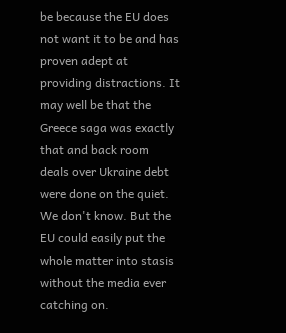be because the EU does not want it to be and has proven adept at providing distractions. It may well be that the Greece saga was exactly that and back room deals over Ukraine debt were done on the quiet. We don't know. But the EU could easily put the whole matter into stasis without the media ever catching on.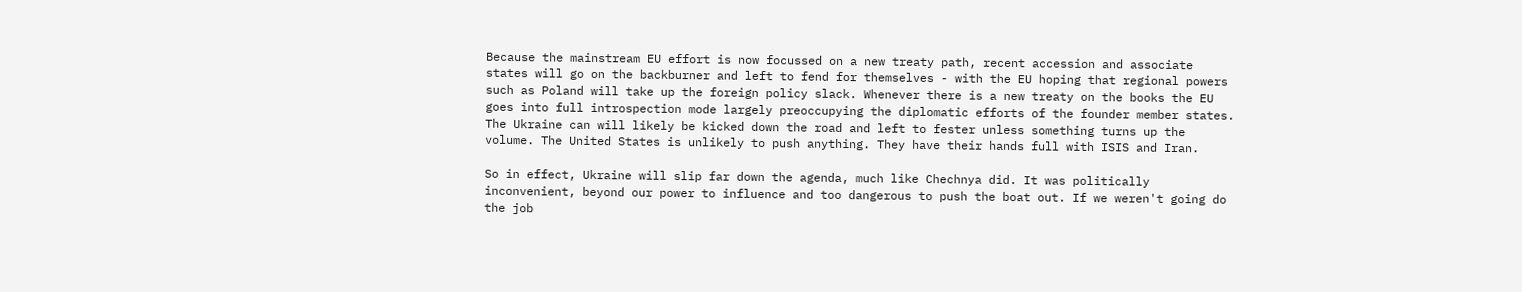Because the mainstream EU effort is now focussed on a new treaty path, recent accession and associate states will go on the backburner and left to fend for themselves - with the EU hoping that regional powers such as Poland will take up the foreign policy slack. Whenever there is a new treaty on the books the EU goes into full introspection mode largely preoccupying the diplomatic efforts of the founder member states. The Ukraine can will likely be kicked down the road and left to fester unless something turns up the volume. The United States is unlikely to push anything. They have their hands full with ISIS and Iran.

So in effect, Ukraine will slip far down the agenda, much like Chechnya did. It was politically inconvenient, beyond our power to influence and too dangerous to push the boat out. If we weren't going do the job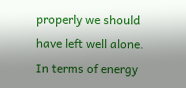properly we should have left well alone. In terms of energy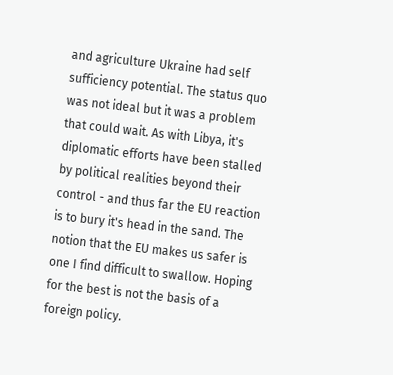and agriculture Ukraine had self sufficiency potential. The status quo was not ideal but it was a problem that could wait. As with Libya, it's diplomatic efforts have been stalled by political realities beyond their control - and thus far the EU reaction is to bury it's head in the sand. The notion that the EU makes us safer is one I find difficult to swallow. Hoping for the best is not the basis of a foreign policy.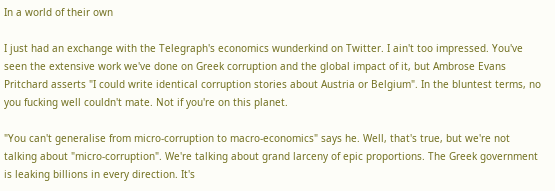In a world of their own

I just had an exchange with the Telegraph's economics wunderkind on Twitter. I ain't too impressed. You've seen the extensive work we've done on Greek corruption and the global impact of it, but Ambrose Evans Pritchard asserts "I could write identical corruption stories about Austria or Belgium". In the bluntest terms, no you fucking well couldn't mate. Not if you're on this planet.

"You can't generalise from micro-corruption to macro-economics" says he. Well, that's true, but we're not talking about "micro-corruption". We're talking about grand larceny of epic proportions. The Greek government is leaking billions in every direction. It's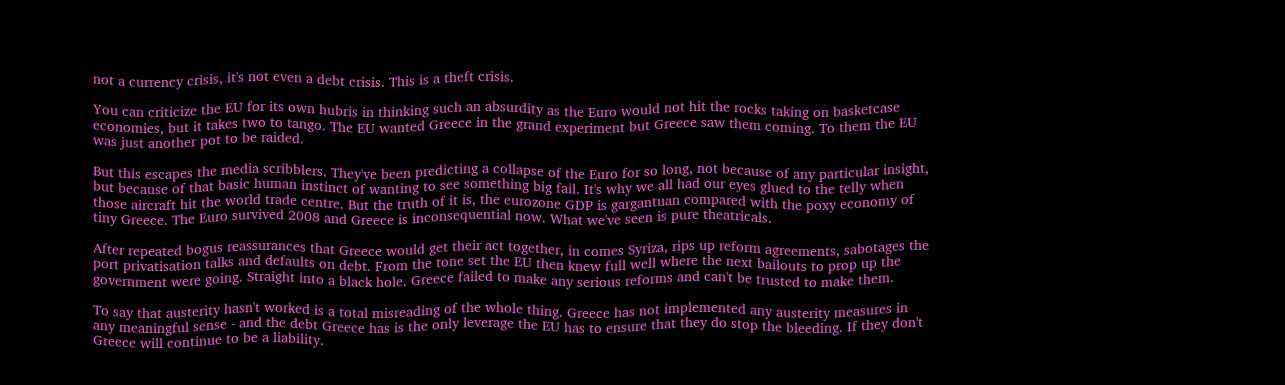not a currency crisis, it's not even a debt crisis. This is a theft crisis.

You can criticize the EU for its own hubris in thinking such an absurdity as the Euro would not hit the rocks taking on basketcase economies, but it takes two to tango. The EU wanted Greece in the grand experiment but Greece saw them coming. To them the EU was just another pot to be raided.

But this escapes the media scribblers. They've been predicting a collapse of the Euro for so long, not because of any particular insight, but because of that basic human instinct of wanting to see something big fail. It's why we all had our eyes glued to the telly when those aircraft hit the world trade centre. But the truth of it is, the eurozone GDP is gargantuan compared with the poxy economy of tiny Greece. The Euro survived 2008 and Greece is inconsequential now. What we've seen is pure theatricals.

After repeated bogus reassurances that Greece would get their act together, in comes Syriza, rips up reform agreements, sabotages the port privatisation talks and defaults on debt. From the tone set the EU then knew full well where the next bailouts to prop up the government were going. Straight into a black hole. Greece failed to make any serious reforms and can't be trusted to make them.

To say that austerity hasn't worked is a total misreading of the whole thing. Greece has not implemented any austerity measures in any meaningful sense - and the debt Greece has is the only leverage the EU has to ensure that they do stop the bleeding. If they don't Greece will continue to be a liability.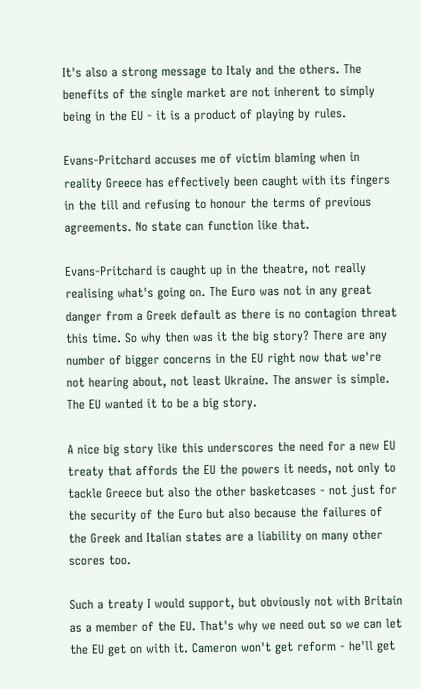It's also a strong message to Italy and the others. The benefits of the single market are not inherent to simply being in the EU - it is a product of playing by rules.

Evans-Pritchard accuses me of victim blaming when in reality Greece has effectively been caught with its fingers in the till and refusing to honour the terms of previous agreements. No state can function like that.

Evans-Pritchard is caught up in the theatre, not really realising what's going on. The Euro was not in any great danger from a Greek default as there is no contagion threat this time. So why then was it the big story? There are any number of bigger concerns in the EU right now that we're not hearing about, not least Ukraine. The answer is simple. The EU wanted it to be a big story.

A nice big story like this underscores the need for a new EU treaty that affords the EU the powers it needs, not only to tackle Greece but also the other basketcases - not just for the security of the Euro but also because the failures of the Greek and Italian states are a liability on many other scores too.

Such a treaty I would support, but obviously not with Britain as a member of the EU. That's why we need out so we can let the EU get on with it. Cameron won't get reform - he'll get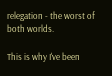relegation - the worst of both worlds.

This is why I've been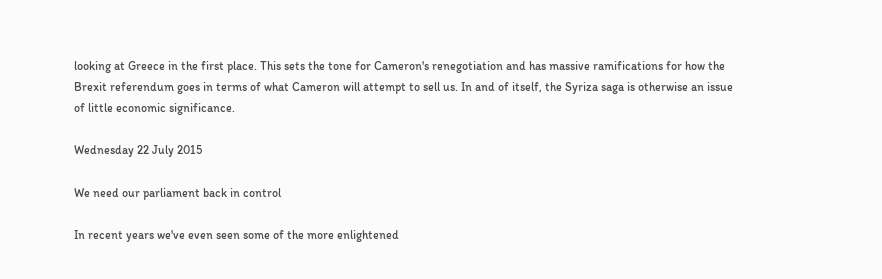looking at Greece in the first place. This sets the tone for Cameron's renegotiation and has massive ramifications for how the Brexit referendum goes in terms of what Cameron will attempt to sell us. In and of itself, the Syriza saga is otherwise an issue of little economic significance.

Wednesday 22 July 2015

We need our parliament back in control

In recent years we've even seen some of the more enlightened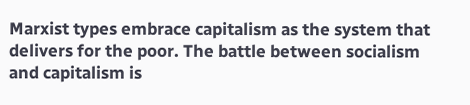Marxist types embrace capitalism as the system that delivers for the poor. The battle between socialism and capitalism is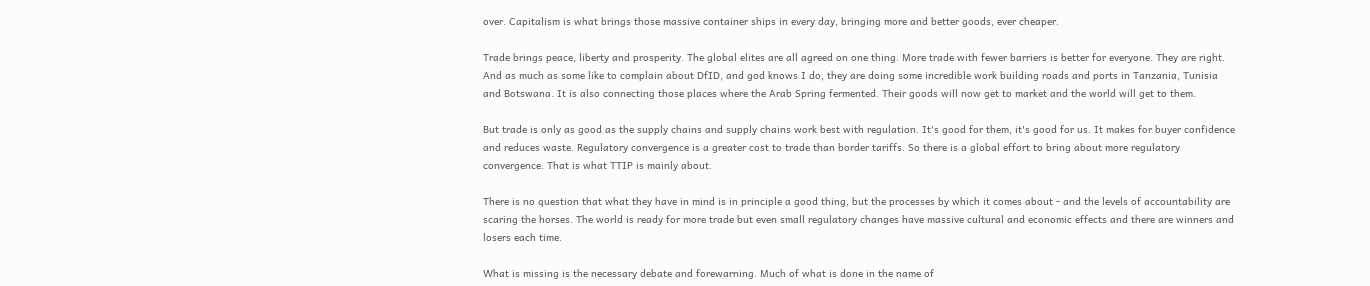over. Capitalism is what brings those massive container ships in every day, bringing more and better goods, ever cheaper.

Trade brings peace, liberty and prosperity. The global elites are all agreed on one thing. More trade with fewer barriers is better for everyone. They are right. And as much as some like to complain about DfID, and god knows I do, they are doing some incredible work building roads and ports in Tanzania, Tunisia and Botswana. It is also connecting those places where the Arab Spring fermented. Their goods will now get to market and the world will get to them.

But trade is only as good as the supply chains and supply chains work best with regulation. It's good for them, it's good for us. It makes for buyer confidence and reduces waste. Regulatory convergence is a greater cost to trade than border tariffs. So there is a global effort to bring about more regulatory convergence. That is what TTIP is mainly about.

There is no question that what they have in mind is in principle a good thing, but the processes by which it comes about - and the levels of accountability are scaring the horses. The world is ready for more trade but even small regulatory changes have massive cultural and economic effects and there are winners and losers each time.

What is missing is the necessary debate and forewarning. Much of what is done in the name of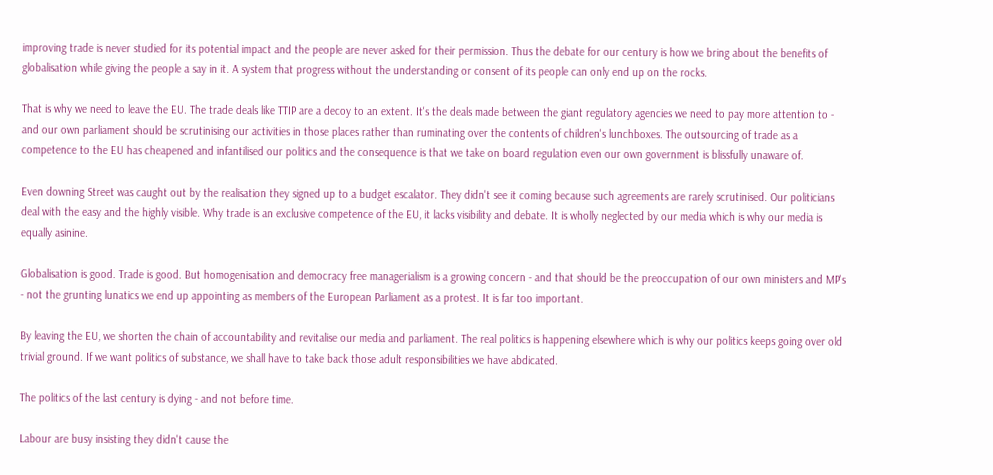improving trade is never studied for its potential impact and the people are never asked for their permission. Thus the debate for our century is how we bring about the benefits of globalisation while giving the people a say in it. A system that progress without the understanding or consent of its people can only end up on the rocks.

That is why we need to leave the EU. The trade deals like TTIP are a decoy to an extent. It's the deals made between the giant regulatory agencies we need to pay more attention to - and our own parliament should be scrutinising our activities in those places rather than ruminating over the contents of children's lunchboxes. The outsourcing of trade as a competence to the EU has cheapened and infantilised our politics and the consequence is that we take on board regulation even our own government is blissfully unaware of.

Even downing Street was caught out by the realisation they signed up to a budget escalator. They didn't see it coming because such agreements are rarely scrutinised. Our politicians deal with the easy and the highly visible. Why trade is an exclusive competence of the EU, it lacks visibility and debate. It is wholly neglected by our media which is why our media is equally asinine.

Globalisation is good. Trade is good. But homogenisation and democracy free managerialism is a growing concern - and that should be the preoccupation of our own ministers and MP's - not the grunting lunatics we end up appointing as members of the European Parliament as a protest. It is far too important.

By leaving the EU, we shorten the chain of accountability and revitalise our media and parliament. The real politics is happening elsewhere which is why our politics keeps going over old trivial ground. If we want politics of substance, we shall have to take back those adult responsibilities we have abdicated.

The politics of the last century is dying - and not before time.

Labour are busy insisting they didn't cause the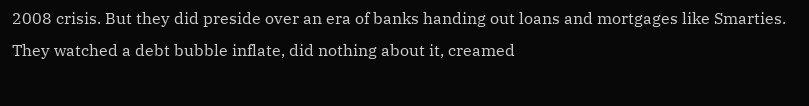2008 crisis. But they did preside over an era of banks handing out loans and mortgages like Smarties. They watched a debt bubble inflate, did nothing about it, creamed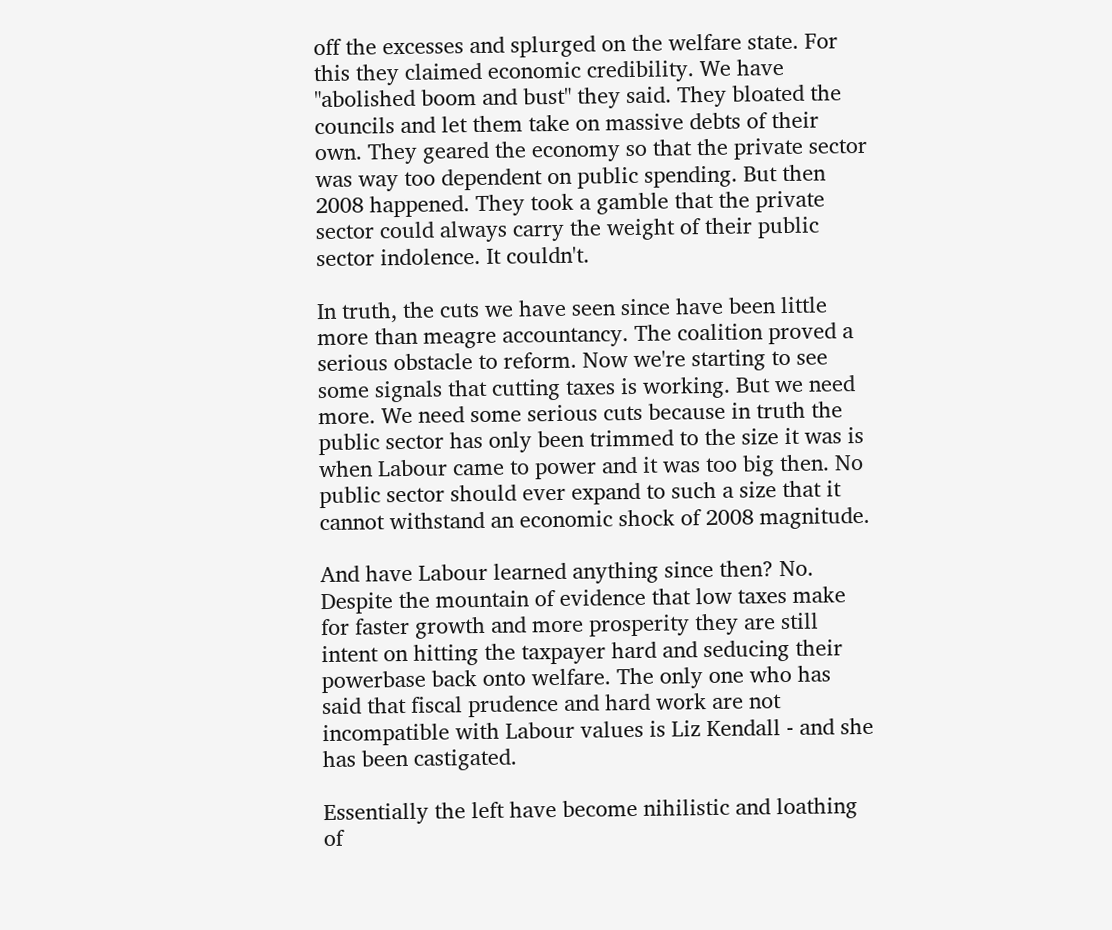off the excesses and splurged on the welfare state. For this they claimed economic credibility. We have "abolished boom and bust" they said. They bloated the councils and let them take on massive debts of their own. They geared the economy so that the private sector was way too dependent on public spending. But then 2008 happened. They took a gamble that the private sector could always carry the weight of their public sector indolence. It couldn't.

In truth, the cuts we have seen since have been little more than meagre accountancy. The coalition proved a serious obstacle to reform. Now we're starting to see some signals that cutting taxes is working. But we need more. We need some serious cuts because in truth the public sector has only been trimmed to the size it was is when Labour came to power and it was too big then. No public sector should ever expand to such a size that it cannot withstand an economic shock of 2008 magnitude.

And have Labour learned anything since then? No. Despite the mountain of evidence that low taxes make for faster growth and more prosperity they are still intent on hitting the taxpayer hard and seducing their powerbase back onto welfare. The only one who has said that fiscal prudence and hard work are not incompatible with Labour values is Liz Kendall - and she has been castigated.

Essentially the left have become nihilistic and loathing of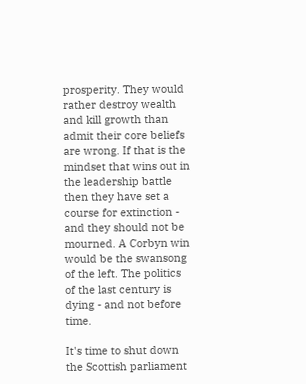prosperity. They would rather destroy wealth and kill growth than admit their core beliefs are wrong. If that is the mindset that wins out in the leadership battle then they have set a course for extinction - and they should not be mourned. A Corbyn win would be the swansong of the left. The politics of the last century is dying - and not before time.

It's time to shut down the Scottish parliament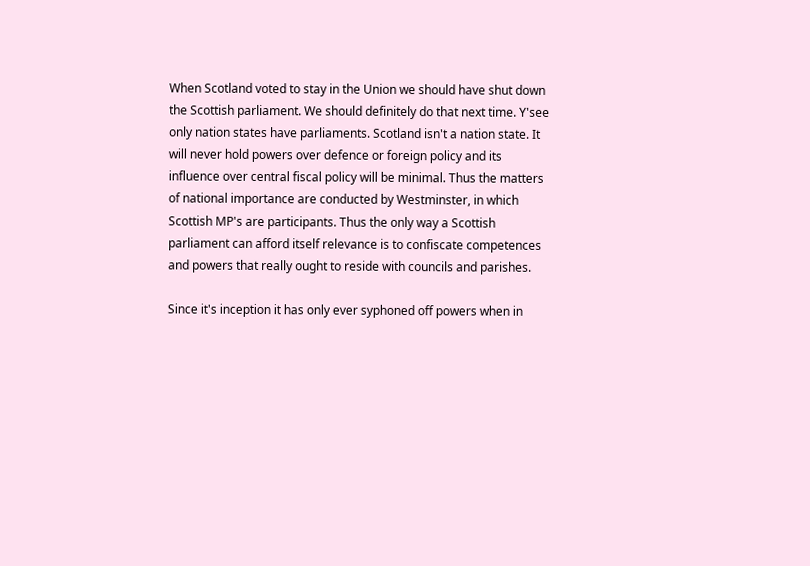When Scotland voted to stay in the Union we should have shut down the Scottish parliament. We should definitely do that next time. Y'see only nation states have parliaments. Scotland isn't a nation state. It will never hold powers over defence or foreign policy and its influence over central fiscal policy will be minimal. Thus the matters of national importance are conducted by Westminster, in which Scottish MP's are participants. Thus the only way a Scottish parliament can afford itself relevance is to confiscate competences and powers that really ought to reside with councils and parishes.

Since it's inception it has only ever syphoned off powers when in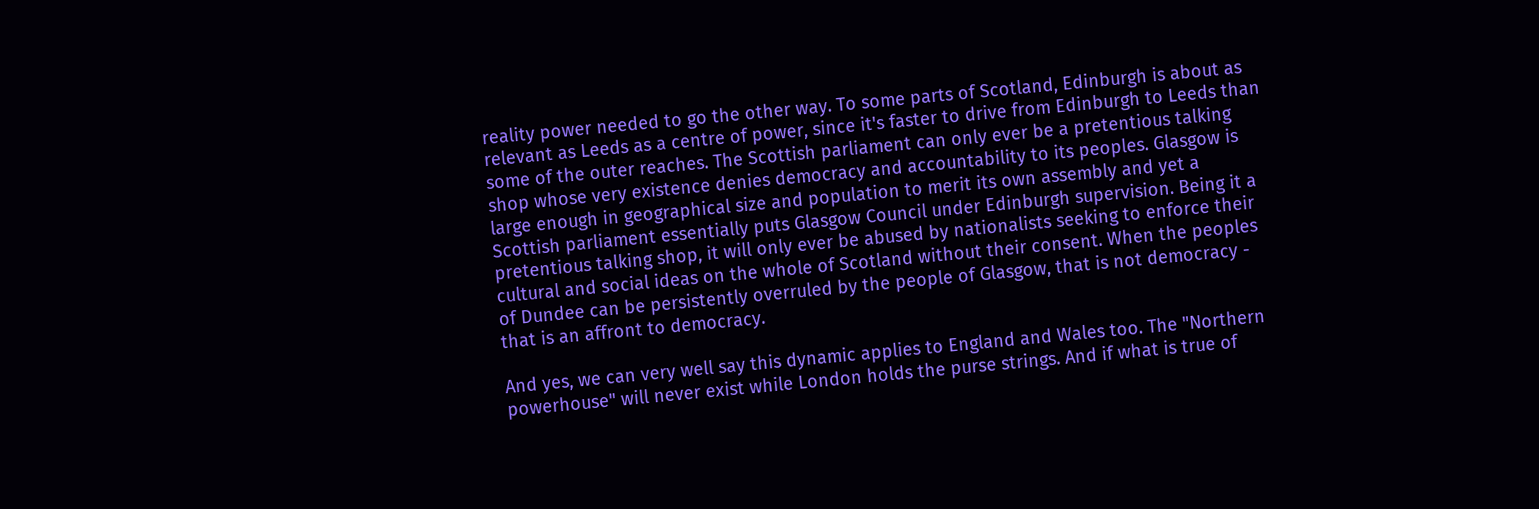reality power needed to go the other way. To some parts of Scotland, Edinburgh is about as relevant as Leeds as a centre of power, since it's faster to drive from Edinburgh to Leeds than some of the outer reaches. The Scottish parliament can only ever be a pretentious talking shop whose very existence denies democracy and accountability to its peoples. Glasgow is large enough in geographical size and population to merit its own assembly and yet a Scottish parliament essentially puts Glasgow Council under Edinburgh supervision. Being it a pretentious talking shop, it will only ever be abused by nationalists seeking to enforce their cultural and social ideas on the whole of Scotland without their consent. When the peoples of Dundee can be persistently overruled by the people of Glasgow, that is not democracy - that is an affront to democracy.

And yes, we can very well say this dynamic applies to England and Wales too. The "Northern powerhouse" will never exist while London holds the purse strings. And if what is true of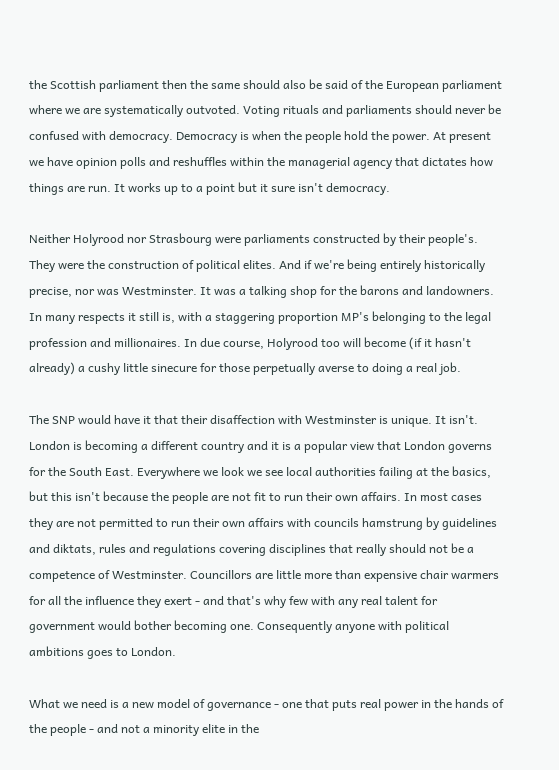the Scottish parliament then the same should also be said of the European parliament where we are systematically outvoted. Voting rituals and parliaments should never be confused with democracy. Democracy is when the people hold the power. At present we have opinion polls and reshuffles within the managerial agency that dictates how things are run. It works up to a point but it sure isn't democracy.

Neither Holyrood nor Strasbourg were parliaments constructed by their people's. They were the construction of political elites. And if we're being entirely historically precise, nor was Westminster. It was a talking shop for the barons and landowners. In many respects it still is, with a staggering proportion MP's belonging to the legal profession and millionaires. In due course, Holyrood too will become (if it hasn't already) a cushy little sinecure for those perpetually averse to doing a real job.

The SNP would have it that their disaffection with Westminster is unique. It isn't. London is becoming a different country and it is a popular view that London governs for the South East. Everywhere we look we see local authorities failing at the basics, but this isn't because the people are not fit to run their own affairs. In most cases they are not permitted to run their own affairs with councils hamstrung by guidelines and diktats, rules and regulations covering disciplines that really should not be a competence of Westminster. Councillors are little more than expensive chair warmers for all the influence they exert - and that's why few with any real talent for government would bother becoming one. Consequently anyone with political ambitions goes to London.

What we need is a new model of governance - one that puts real power in the hands of the people - and not a minority elite in the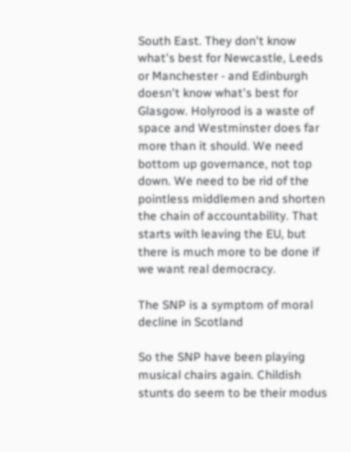South East. They don't know what's best for Newcastle, Leeds or Manchester - and Edinburgh doesn't know what's best for Glasgow. Holyrood is a waste of space and Westminster does far more than it should. We need bottom up governance, not top down. We need to be rid of the pointless middlemen and shorten the chain of accountability. That starts with leaving the EU, but there is much more to be done if we want real democracy.

The SNP is a symptom of moral decline in Scotland

So the SNP have been playing musical chairs again. Childish stunts do seem to be their modus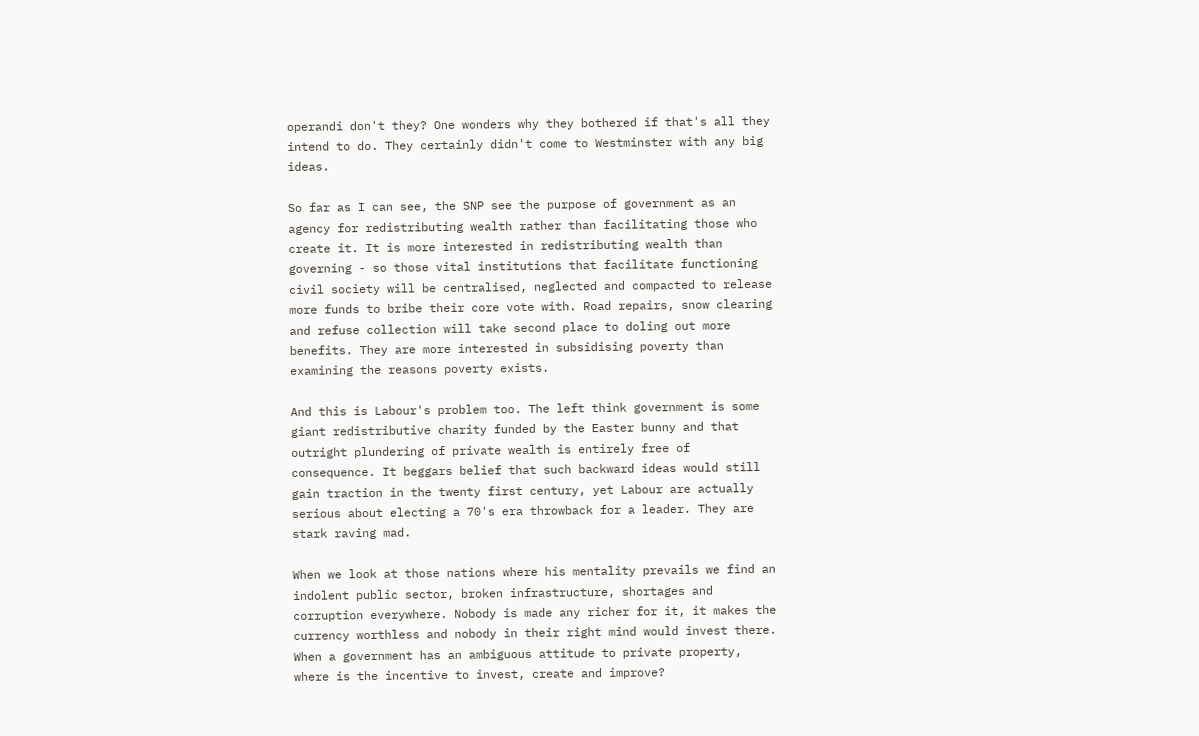operandi don't they? One wonders why they bothered if that's all they intend to do. They certainly didn't come to Westminster with any big ideas.

So far as I can see, the SNP see the purpose of government as an agency for redistributing wealth rather than facilitating those who create it. It is more interested in redistributing wealth than governing - so those vital institutions that facilitate functioning civil society will be centralised, neglected and compacted to release more funds to bribe their core vote with. Road repairs, snow clearing and refuse collection will take second place to doling out more benefits. They are more interested in subsidising poverty than examining the reasons poverty exists.

And this is Labour's problem too. The left think government is some giant redistributive charity funded by the Easter bunny and that outright plundering of private wealth is entirely free of consequence. It beggars belief that such backward ideas would still gain traction in the twenty first century, yet Labour are actually serious about electing a 70's era throwback for a leader. They are stark raving mad.

When we look at those nations where his mentality prevails we find an indolent public sector, broken infrastructure, shortages and corruption everywhere. Nobody is made any richer for it, it makes the currency worthless and nobody in their right mind would invest there. When a government has an ambiguous attitude to private property, where is the incentive to invest, create and improve?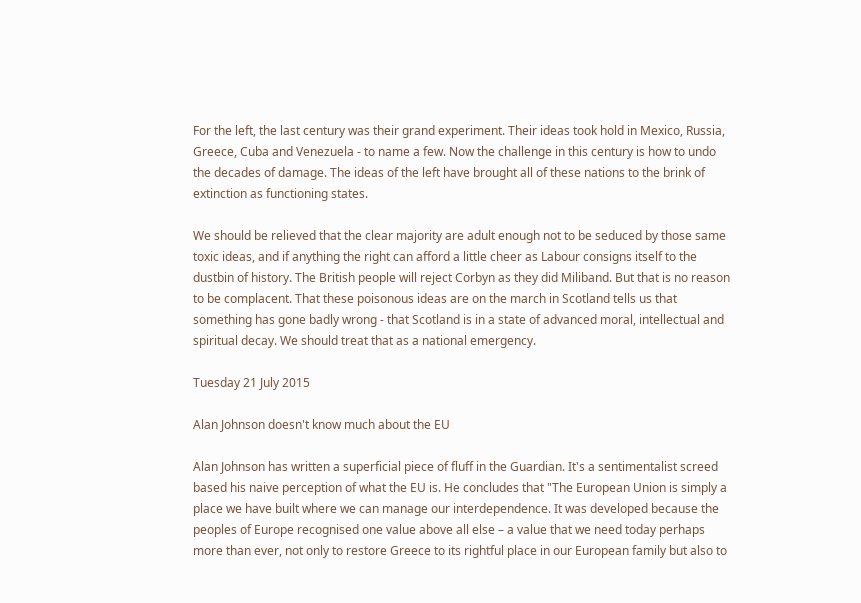For the left, the last century was their grand experiment. Their ideas took hold in Mexico, Russia, Greece, Cuba and Venezuela - to name a few. Now the challenge in this century is how to undo the decades of damage. The ideas of the left have brought all of these nations to the brink of extinction as functioning states.

We should be relieved that the clear majority are adult enough not to be seduced by those same toxic ideas, and if anything the right can afford a little cheer as Labour consigns itself to the dustbin of history. The British people will reject Corbyn as they did Miliband. But that is no reason to be complacent. That these poisonous ideas are on the march in Scotland tells us that something has gone badly wrong - that Scotland is in a state of advanced moral, intellectual and spiritual decay. We should treat that as a national emergency.

Tuesday 21 July 2015

Alan Johnson doesn't know much about the EU

Alan Johnson has written a superficial piece of fluff in the Guardian. It's a sentimentalist screed based his naive perception of what the EU is. He concludes that "The European Union is simply a place we have built where we can manage our interdependence. It was developed because the peoples of Europe recognised one value above all else – a value that we need today perhaps more than ever, not only to restore Greece to its rightful place in our European family but also to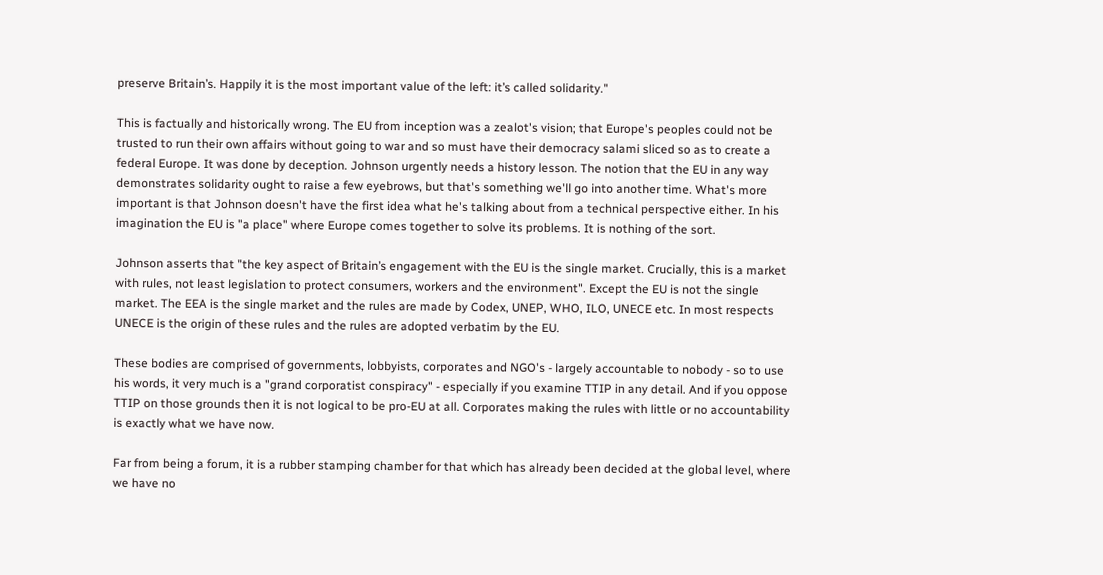preserve Britain’s. Happily it is the most important value of the left: it’s called solidarity."

This is factually and historically wrong. The EU from inception was a zealot's vision; that Europe's peoples could not be trusted to run their own affairs without going to war and so must have their democracy salami sliced so as to create a federal Europe. It was done by deception. Johnson urgently needs a history lesson. The notion that the EU in any way demonstrates solidarity ought to raise a few eyebrows, but that's something we'll go into another time. What's more important is that Johnson doesn't have the first idea what he's talking about from a technical perspective either. In his imagination the EU is "a place" where Europe comes together to solve its problems. It is nothing of the sort.

Johnson asserts that "the key aspect of Britain’s engagement with the EU is the single market. Crucially, this is a market with rules, not least legislation to protect consumers, workers and the environment". Except the EU is not the single market. The EEA is the single market and the rules are made by Codex, UNEP, WHO, ILO, UNECE etc. In most respects UNECE is the origin of these rules and the rules are adopted verbatim by the EU.

These bodies are comprised of governments, lobbyists, corporates and NGO's - largely accountable to nobody - so to use his words, it very much is a "grand corporatist conspiracy" - especially if you examine TTIP in any detail. And if you oppose TTIP on those grounds then it is not logical to be pro-EU at all. Corporates making the rules with little or no accountability is exactly what we have now.

Far from being a forum, it is a rubber stamping chamber for that which has already been decided at the global level, where we have no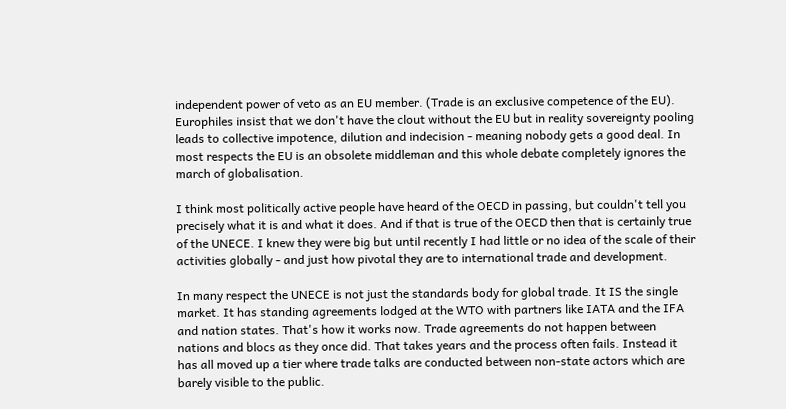independent power of veto as an EU member. (Trade is an exclusive competence of the EU).  Europhiles insist that we don't have the clout without the EU but in reality sovereignty pooling leads to collective impotence, dilution and indecision - meaning nobody gets a good deal. In most respects the EU is an obsolete middleman and this whole debate completely ignores the march of globalisation.

I think most politically active people have heard of the OECD in passing, but couldn't tell you precisely what it is and what it does. And if that is true of the OECD then that is certainly true of the UNECE. I knew they were big but until recently I had little or no idea of the scale of their activities globally - and just how pivotal they are to international trade and development.

In many respect the UNECE is not just the standards body for global trade. It IS the single market. It has standing agreements lodged at the WTO with partners like IATA and the IFA and nation states. That's how it works now. Trade agreements do not happen between nations and blocs as they once did. That takes years and the process often fails. Instead it has all moved up a tier where trade talks are conducted between non-state actors which are barely visible to the public.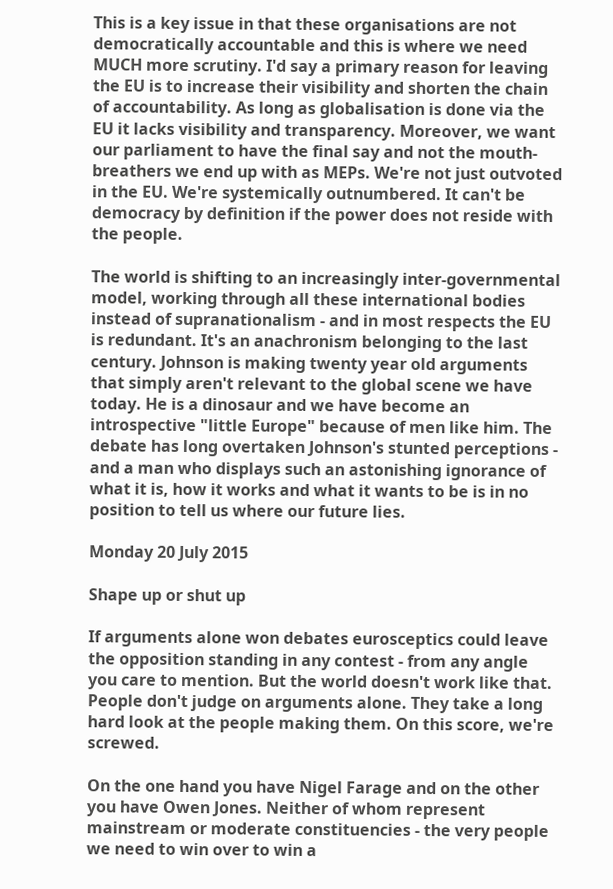This is a key issue in that these organisations are not democratically accountable and this is where we need MUCH more scrutiny. I'd say a primary reason for leaving the EU is to increase their visibility and shorten the chain of accountability. As long as globalisation is done via the EU it lacks visibility and transparency. Moreover, we want our parliament to have the final say and not the mouth-breathers we end up with as MEPs. We're not just outvoted in the EU. We're systemically outnumbered. It can't be democracy by definition if the power does not reside with the people.

The world is shifting to an increasingly inter-governmental model, working through all these international bodies instead of supranationalism - and in most respects the EU is redundant. It's an anachronism belonging to the last century. Johnson is making twenty year old arguments that simply aren't relevant to the global scene we have today. He is a dinosaur and we have become an introspective "little Europe" because of men like him. The debate has long overtaken Johnson's stunted perceptions - and a man who displays such an astonishing ignorance of what it is, how it works and what it wants to be is in no position to tell us where our future lies.

Monday 20 July 2015

Shape up or shut up

If arguments alone won debates eurosceptics could leave the opposition standing in any contest - from any angle you care to mention. But the world doesn't work like that. People don't judge on arguments alone. They take a long hard look at the people making them. On this score, we're screwed.

On the one hand you have Nigel Farage and on the other you have Owen Jones. Neither of whom represent mainstream or moderate constituencies - the very people we need to win over to win a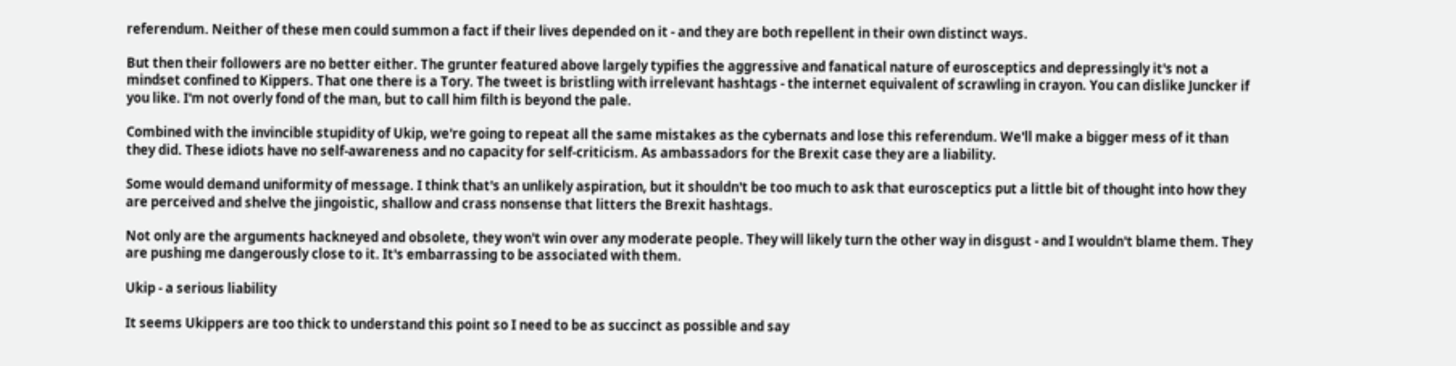referendum. Neither of these men could summon a fact if their lives depended on it - and they are both repellent in their own distinct ways.

But then their followers are no better either. The grunter featured above largely typifies the aggressive and fanatical nature of eurosceptics and depressingly it's not a mindset confined to Kippers. That one there is a Tory. The tweet is bristling with irrelevant hashtags - the internet equivalent of scrawling in crayon. You can dislike Juncker if you like. I'm not overly fond of the man, but to call him filth is beyond the pale.

Combined with the invincible stupidity of Ukip, we're going to repeat all the same mistakes as the cybernats and lose this referendum. We'll make a bigger mess of it than they did. These idiots have no self-awareness and no capacity for self-criticism. As ambassadors for the Brexit case they are a liability.

Some would demand uniformity of message. I think that's an unlikely aspiration, but it shouldn't be too much to ask that eurosceptics put a little bit of thought into how they are perceived and shelve the jingoistic, shallow and crass nonsense that litters the Brexit hashtags.

Not only are the arguments hackneyed and obsolete, they won't win over any moderate people. They will likely turn the other way in disgust - and I wouldn't blame them. They are pushing me dangerously close to it. It's embarrassing to be associated with them.

Ukip - a serious liability

It seems Ukippers are too thick to understand this point so I need to be as succinct as possible and say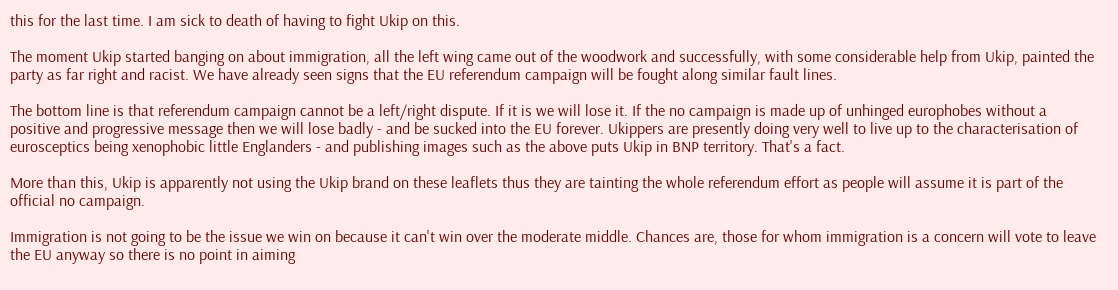this for the last time. I am sick to death of having to fight Ukip on this.

The moment Ukip started banging on about immigration, all the left wing came out of the woodwork and successfully, with some considerable help from Ukip, painted the party as far right and racist. We have already seen signs that the EU referendum campaign will be fought along similar fault lines.

The bottom line is that referendum campaign cannot be a left/right dispute. If it is we will lose it. If the no campaign is made up of unhinged europhobes without a positive and progressive message then we will lose badly - and be sucked into the EU forever. Ukippers are presently doing very well to live up to the characterisation of eurosceptics being xenophobic little Englanders - and publishing images such as the above puts Ukip in BNP territory. That's a fact.

More than this, Ukip is apparently not using the Ukip brand on these leaflets thus they are tainting the whole referendum effort as people will assume it is part of the official no campaign.

Immigration is not going to be the issue we win on because it can't win over the moderate middle. Chances are, those for whom immigration is a concern will vote to leave the EU anyway so there is no point in aiming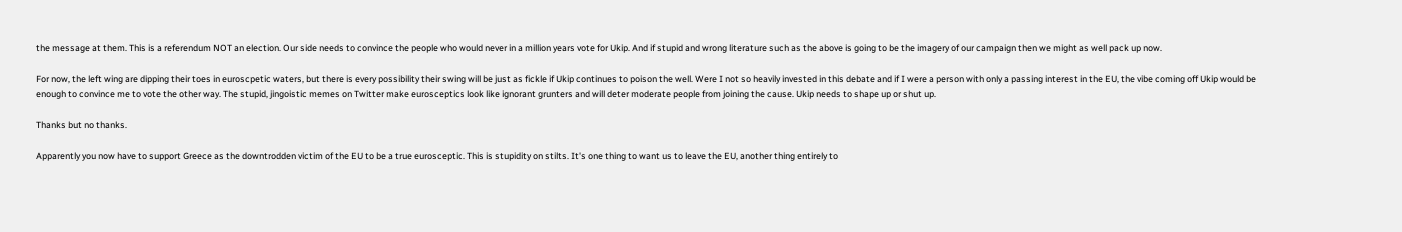the message at them. This is a referendum NOT an election. Our side needs to convince the people who would never in a million years vote for Ukip. And if stupid and wrong literature such as the above is going to be the imagery of our campaign then we might as well pack up now.

For now, the left wing are dipping their toes in euroscpetic waters, but there is every possibility their swing will be just as fickle if Ukip continues to poison the well. Were I not so heavily invested in this debate and if I were a person with only a passing interest in the EU, the vibe coming off Ukip would be enough to convince me to vote the other way. The stupid, jingoistic memes on Twitter make eurosceptics look like ignorant grunters and will deter moderate people from joining the cause. Ukip needs to shape up or shut up.

Thanks but no thanks.

Apparently you now have to support Greece as the downtrodden victim of the EU to be a true eurosceptic. This is stupidity on stilts. It's one thing to want us to leave the EU, another thing entirely to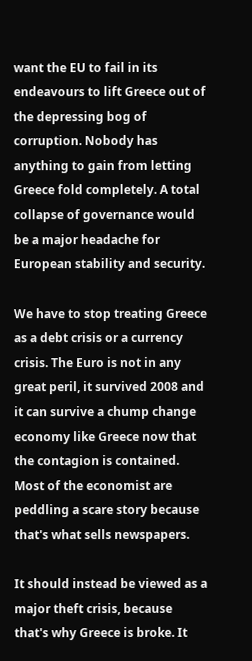want the EU to fail in its endeavours to lift Greece out of the depressing bog of corruption. Nobody has anything to gain from letting Greece fold completely. A total collapse of governance would be a major headache for European stability and security.

We have to stop treating Greece as a debt crisis or a currency crisis. The Euro is not in any great peril, it survived 2008 and it can survive a chump change economy like Greece now that the contagion is contained. Most of the economist are peddling a scare story because that's what sells newspapers.

It should instead be viewed as a major theft crisis, because that's why Greece is broke. It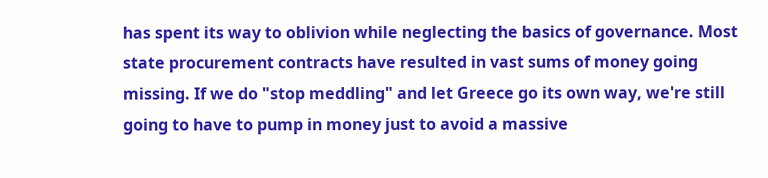has spent its way to oblivion while neglecting the basics of governance. Most state procurement contracts have resulted in vast sums of money going missing. If we do "stop meddling" and let Greece go its own way, we're still going to have to pump in money just to avoid a massive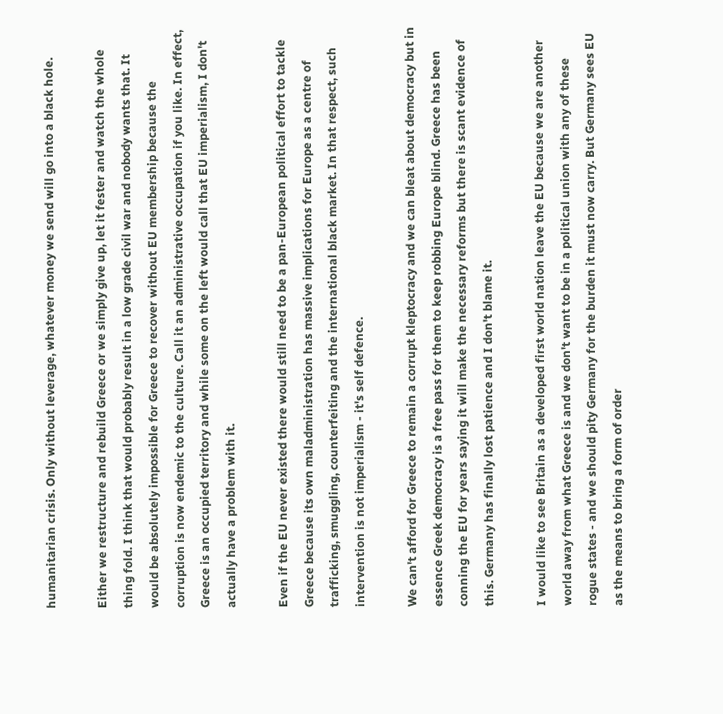humanitarian crisis. Only without leverage, whatever money we send will go into a black hole.

Either we restructure and rebuild Greece or we simply give up, let it fester and watch the whole thing fold. I think that would probably result in a low grade civil war and nobody wants that. It would be absolutely impossible for Greece to recover without EU membership because the corruption is now endemic to the culture. Call it an administrative occupation if you like. In effect, Greece is an occupied territory and while some on the left would call that EU imperialism, I don't actually have a problem with it.

Even if the EU never existed there would still need to be a pan-European political effort to tackle Greece because its own maladministration has massive implications for Europe as a centre of trafficking, smuggling, counterfeiting and the international black market. In that respect, such intervention is not imperialism - it's self defence.

We can't afford for Greece to remain a corrupt kleptocracy and we can bleat about democracy but in essence Greek democracy is a free pass for them to keep robbing Europe blind. Greece has been conning the EU for years saying it will make the necessary reforms but there is scant evidence of this. Germany has finally lost patience and I don't blame it.

I would like to see Britain as a developed first world nation leave the EU because we are another world away from what Greece is and we don't want to be in a political union with any of these rogue states - and we should pity Germany for the burden it must now carry. But Germany sees EU as the means to bring a form of order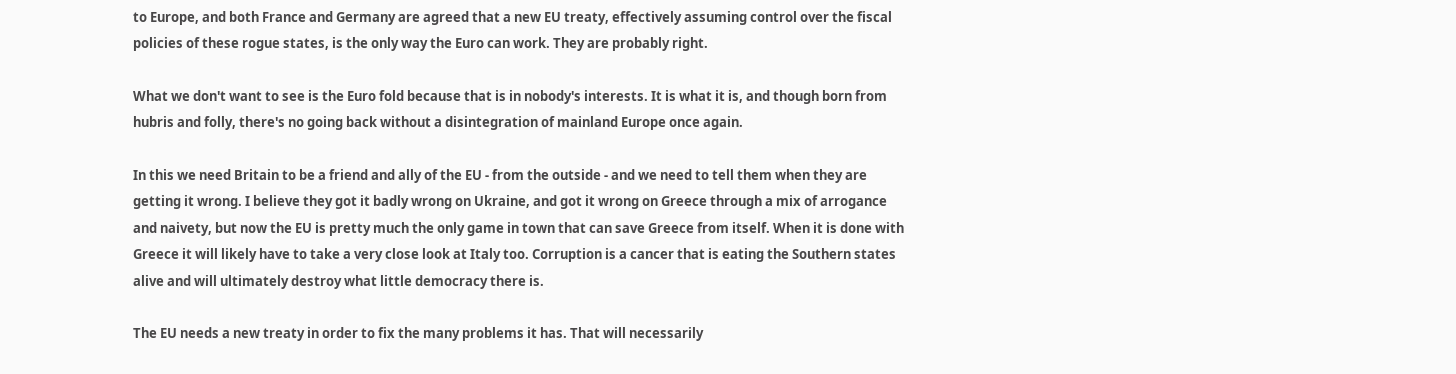to Europe, and both France and Germany are agreed that a new EU treaty, effectively assuming control over the fiscal policies of these rogue states, is the only way the Euro can work. They are probably right.

What we don't want to see is the Euro fold because that is in nobody's interests. It is what it is, and though born from hubris and folly, there's no going back without a disintegration of mainland Europe once again.

In this we need Britain to be a friend and ally of the EU - from the outside - and we need to tell them when they are getting it wrong. I believe they got it badly wrong on Ukraine, and got it wrong on Greece through a mix of arrogance and naivety, but now the EU is pretty much the only game in town that can save Greece from itself. When it is done with Greece it will likely have to take a very close look at Italy too. Corruption is a cancer that is eating the Southern states alive and will ultimately destroy what little democracy there is.

The EU needs a new treaty in order to fix the many problems it has. That will necessarily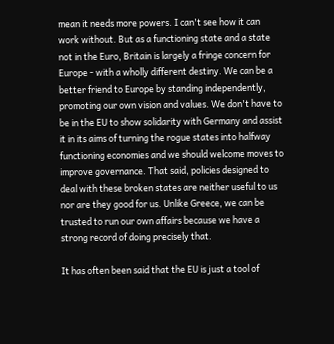mean it needs more powers. I can't see how it can work without. But as a functioning state and a state not in the Euro, Britain is largely a fringe concern for Europe - with a wholly different destiny. We can be a better friend to Europe by standing independently, promoting our own vision and values. We don't have to be in the EU to show solidarity with Germany and assist it in its aims of turning the rogue states into halfway functioning economies and we should welcome moves to improve governance. That said, policies designed to deal with these broken states are neither useful to us nor are they good for us. Unlike Greece, we can be trusted to run our own affairs because we have a strong record of doing precisely that.

It has often been said that the EU is just a tool of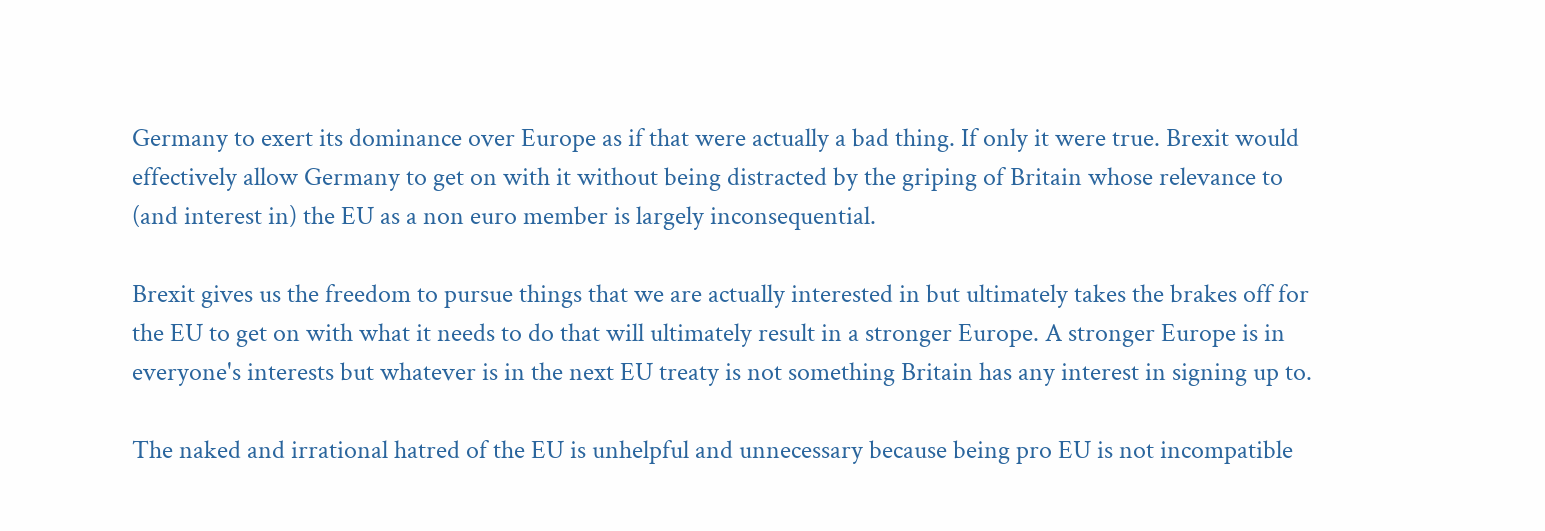Germany to exert its dominance over Europe as if that were actually a bad thing. If only it were true. Brexit would effectively allow Germany to get on with it without being distracted by the griping of Britain whose relevance to (and interest in) the EU as a non euro member is largely inconsequential.

Brexit gives us the freedom to pursue things that we are actually interested in but ultimately takes the brakes off for the EU to get on with what it needs to do that will ultimately result in a stronger Europe. A stronger Europe is in everyone's interests but whatever is in the next EU treaty is not something Britain has any interest in signing up to.

The naked and irrational hatred of the EU is unhelpful and unnecessary because being pro EU is not incompatible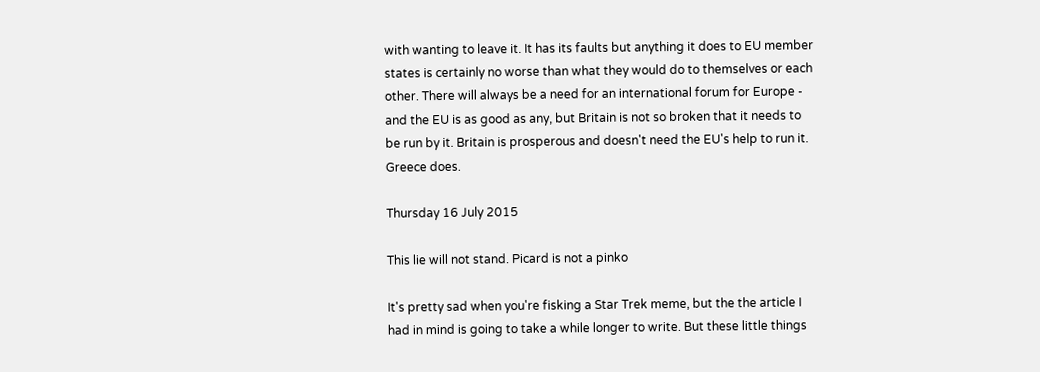with wanting to leave it. It has its faults but anything it does to EU member states is certainly no worse than what they would do to themselves or each other. There will always be a need for an international forum for Europe - and the EU is as good as any, but Britain is not so broken that it needs to be run by it. Britain is prosperous and doesn't need the EU's help to run it. Greece does.

Thursday 16 July 2015

This lie will not stand. Picard is not a pinko

It's pretty sad when you're fisking a Star Trek meme, but the the article I had in mind is going to take a while longer to write. But these little things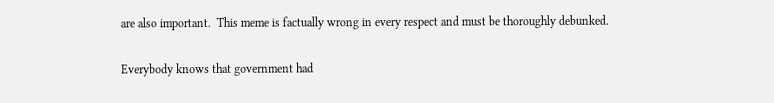are also important.  This meme is factually wrong in every respect and must be thoroughly debunked.

Everybody knows that government had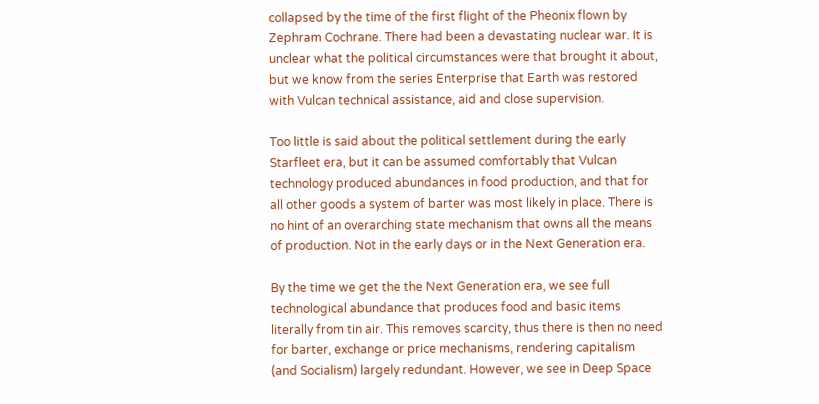collapsed by the time of the first flight of the Pheonix flown by Zephram Cochrane. There had been a devastating nuclear war. It is unclear what the political circumstances were that brought it about, but we know from the series Enterprise that Earth was restored with Vulcan technical assistance, aid and close supervision.

Too little is said about the political settlement during the early Starfleet era, but it can be assumed comfortably that Vulcan technology produced abundances in food production, and that for all other goods a system of barter was most likely in place. There is no hint of an overarching state mechanism that owns all the means of production. Not in the early days or in the Next Generation era.

By the time we get the the Next Generation era, we see full technological abundance that produces food and basic items literally from tin air. This removes scarcity, thus there is then no need for barter, exchange or price mechanisms, rendering capitalism (and Socialism) largely redundant. However, we see in Deep Space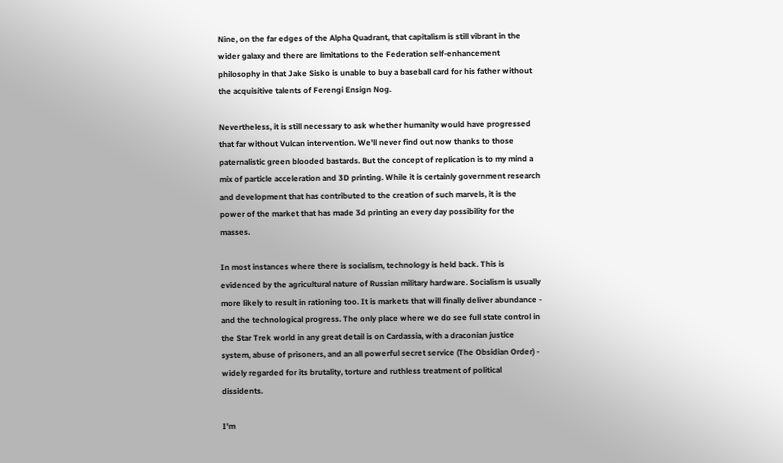Nine, on the far edges of the Alpha Quadrant, that capitalism is still vibrant in the wider galaxy and there are limitations to the Federation self-enhancement philosophy in that Jake Sisko is unable to buy a baseball card for his father without the acquisitive talents of Ferengi Ensign Nog.

Nevertheless, it is still necessary to ask whether humanity would have progressed that far without Vulcan intervention. We'll never find out now thanks to those paternalistic green blooded bastards. But the concept of replication is to my mind a mix of particle acceleration and 3D printing. While it is certainly government research and development that has contributed to the creation of such marvels, it is the power of the market that has made 3d printing an every day possibility for the masses.

In most instances where there is socialism, technology is held back. This is evidenced by the agricultural nature of Russian military hardware. Socialism is usually more likely to result in rationing too. It is markets that will finally deliver abundance - and the technological progress. The only place where we do see full state control in the Star Trek world in any great detail is on Cardassia, with a draconian justice system, abuse of prisoners, and an all powerful secret service (The Obsidian Order) - widely regarded for its brutality, torture and ruthless treatment of political dissidents.

I'm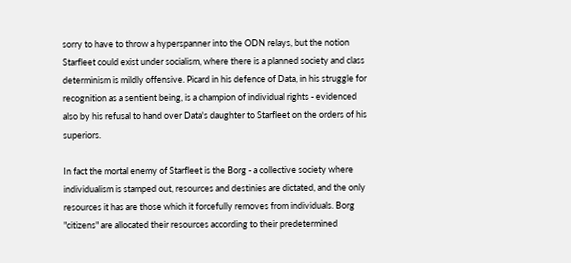sorry to have to throw a hyperspanner into the ODN relays, but the notion Starfleet could exist under socialism, where there is a planned society and class determinism is mildly offensive. Picard in his defence of Data, in his struggle for recognition as a sentient being, is a champion of individual rights - evidenced also by his refusal to hand over Data's daughter to Starfleet on the orders of his superiors.

In fact the mortal enemy of Starfleet is the Borg - a collective society where individualism is stamped out, resources and destinies are dictated, and the only resources it has are those which it forcefully removes from individuals. Borg "citizens" are allocated their resources according to their predetermined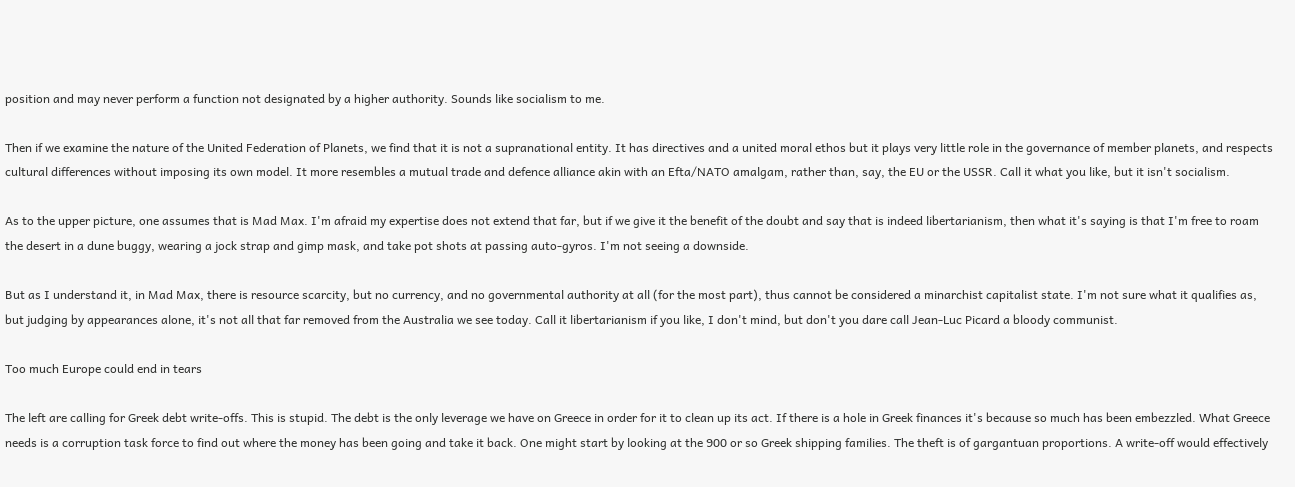position and may never perform a function not designated by a higher authority. Sounds like socialism to me.

Then if we examine the nature of the United Federation of Planets, we find that it is not a supranational entity. It has directives and a united moral ethos but it plays very little role in the governance of member planets, and respects cultural differences without imposing its own model. It more resembles a mutual trade and defence alliance akin with an Efta/NATO amalgam, rather than, say, the EU or the USSR. Call it what you like, but it isn't socialism.

As to the upper picture, one assumes that is Mad Max. I'm afraid my expertise does not extend that far, but if we give it the benefit of the doubt and say that is indeed libertarianism, then what it's saying is that I'm free to roam the desert in a dune buggy, wearing a jock strap and gimp mask, and take pot shots at passing auto-gyros. I'm not seeing a downside.

But as I understand it, in Mad Max, there is resource scarcity, but no currency, and no governmental authority at all (for the most part), thus cannot be considered a minarchist capitalist state. I'm not sure what it qualifies as, but judging by appearances alone, it's not all that far removed from the Australia we see today. Call it libertarianism if you like, I don't mind, but don't you dare call Jean-Luc Picard a bloody communist.

Too much Europe could end in tears

The left are calling for Greek debt write-offs. This is stupid. The debt is the only leverage we have on Greece in order for it to clean up its act. If there is a hole in Greek finances it's because so much has been embezzled. What Greece needs is a corruption task force to find out where the money has been going and take it back. One might start by looking at the 900 or so Greek shipping families. The theft is of gargantuan proportions. A write-off would effectively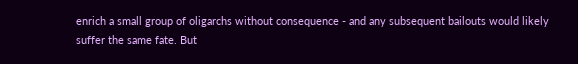enrich a small group of oligarchs without consequence - and any subsequent bailouts would likely suffer the same fate. But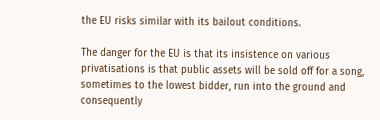the EU risks similar with its bailout conditions.

The danger for the EU is that its insistence on various privatisations is that public assets will be sold off for a song, sometimes to the lowest bidder, run into the ground and consequently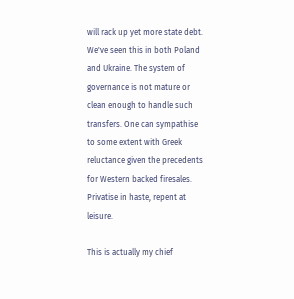will rack up yet more state debt. We've seen this in both Poland and Ukraine. The system of governance is not mature or clean enough to handle such transfers. One can sympathise to some extent with Greek reluctance given the precedents for Western backed firesales. Privatise in haste, repent at leisure.

This is actually my chief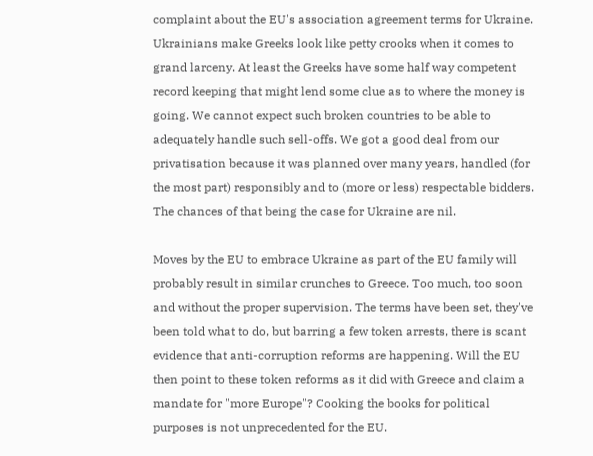complaint about the EU's association agreement terms for Ukraine. Ukrainians make Greeks look like petty crooks when it comes to grand larceny. At least the Greeks have some half way competent record keeping that might lend some clue as to where the money is going. We cannot expect such broken countries to be able to adequately handle such sell-offs. We got a good deal from our privatisation because it was planned over many years, handled (for the most part) responsibly and to (more or less) respectable bidders. The chances of that being the case for Ukraine are nil.

Moves by the EU to embrace Ukraine as part of the EU family will probably result in similar crunches to Greece. Too much, too soon and without the proper supervision. The terms have been set, they've been told what to do, but barring a few token arrests, there is scant evidence that anti-corruption reforms are happening. Will the EU then point to these token reforms as it did with Greece and claim a mandate for "more Europe"? Cooking the books for political purposes is not unprecedented for the EU.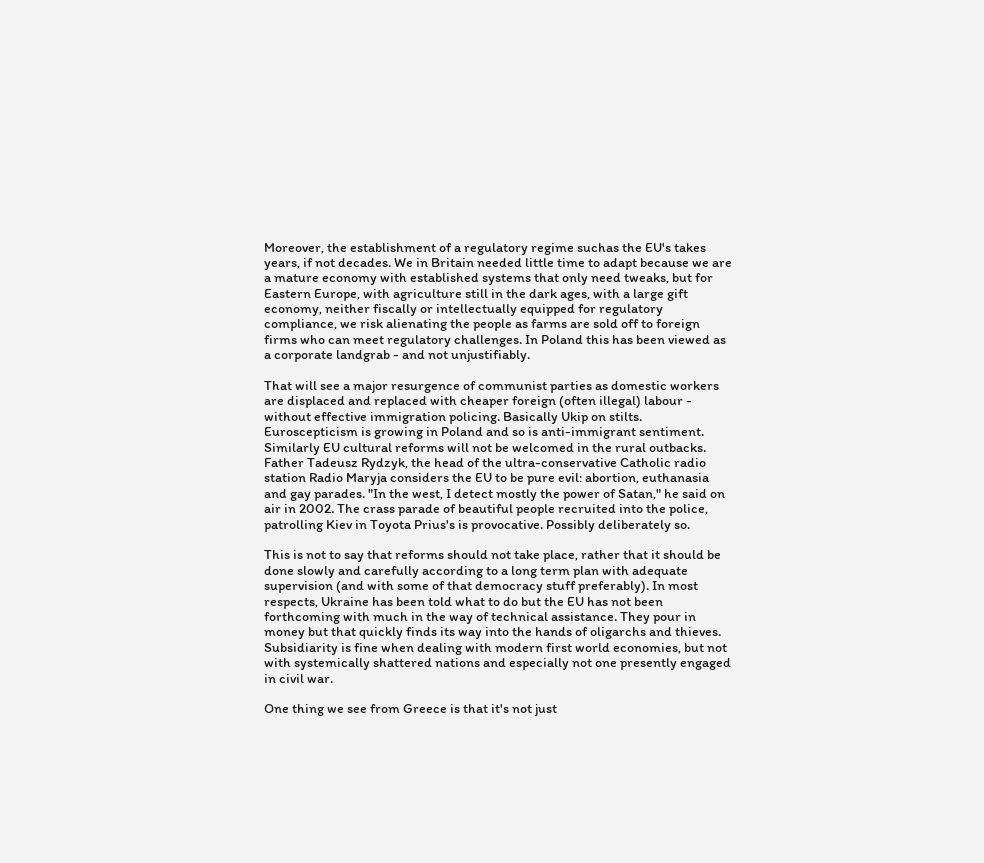Moreover, the establishment of a regulatory regime suchas the EU's takes years, if not decades. We in Britain needed little time to adapt because we are a mature economy with established systems that only need tweaks, but for Eastern Europe, with agriculture still in the dark ages, with a large gift economy, neither fiscally or intellectually equipped for regulatory compliance, we risk alienating the people as farms are sold off to foreign firms who can meet regulatory challenges. In Poland this has been viewed as a corporate landgrab - and not unjustifiably.

That will see a major resurgence of communist parties as domestic workers are displaced and replaced with cheaper foreign (often illegal) labour - without effective immigration policing. Basically Ukip on stilts. Euroscepticism is growing in Poland and so is anti-immigrant sentiment. Similarly EU cultural reforms will not be welcomed in the rural outbacks. Father Tadeusz Rydzyk, the head of the ultra-conservative Catholic radio station Radio Maryja considers the EU to be pure evil: abortion, euthanasia and gay parades. "In the west, I detect mostly the power of Satan," he said on air in 2002. The crass parade of beautiful people recruited into the police, patrolling Kiev in Toyota Prius's is provocative. Possibly deliberately so.

This is not to say that reforms should not take place, rather that it should be done slowly and carefully according to a long term plan with adequate supervision (and with some of that democracy stuff preferably). In most respects, Ukraine has been told what to do but the EU has not been forthcoming with much in the way of technical assistance. They pour in money but that quickly finds its way into the hands of oligarchs and thieves. Subsidiarity is fine when dealing with modern first world economies, but not with systemically shattered nations and especially not one presently engaged in civil war.

One thing we see from Greece is that it's not just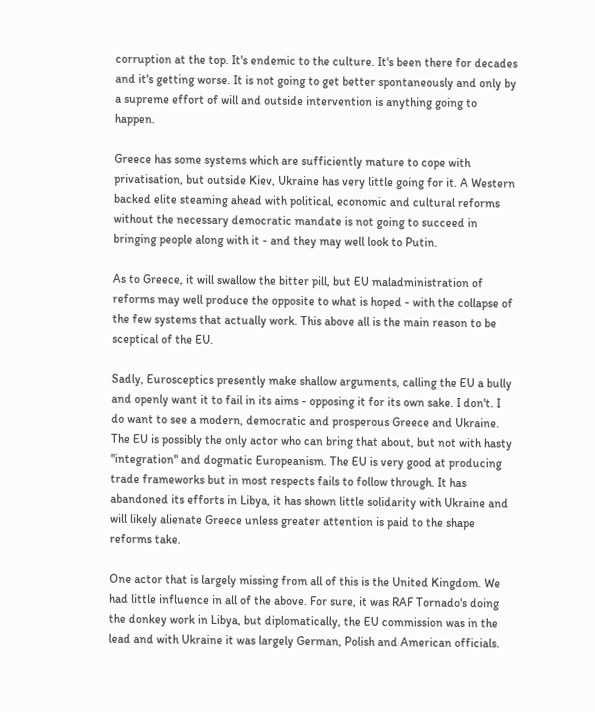corruption at the top. It's endemic to the culture. It's been there for decades and it's getting worse. It is not going to get better spontaneously and only by a supreme effort of will and outside intervention is anything going to happen.

Greece has some systems which are sufficiently mature to cope with privatisation, but outside Kiev, Ukraine has very little going for it. A Western backed elite steaming ahead with political, economic and cultural reforms without the necessary democratic mandate is not going to succeed in bringing people along with it - and they may well look to Putin.

As to Greece, it will swallow the bitter pill, but EU maladministration of reforms may well produce the opposite to what is hoped - with the collapse of the few systems that actually work. This above all is the main reason to be sceptical of the EU.

Sadly, Eurosceptics presently make shallow arguments, calling the EU a bully and openly want it to fail in its aims - opposing it for its own sake. I don't. I do want to see a modern, democratic and prosperous Greece and Ukraine. The EU is possibly the only actor who can bring that about, but not with hasty "integration" and dogmatic Europeanism. The EU is very good at producing trade frameworks but in most respects fails to follow through. It has abandoned its efforts in Libya, it has shown little solidarity with Ukraine and will likely alienate Greece unless greater attention is paid to the shape reforms take.

One actor that is largely missing from all of this is the United Kingdom. We had little influence in all of the above. For sure, it was RAF Tornado's doing the donkey work in Libya, but diplomatically, the EU commission was in the lead and with Ukraine it was largely German, Polish and American officials.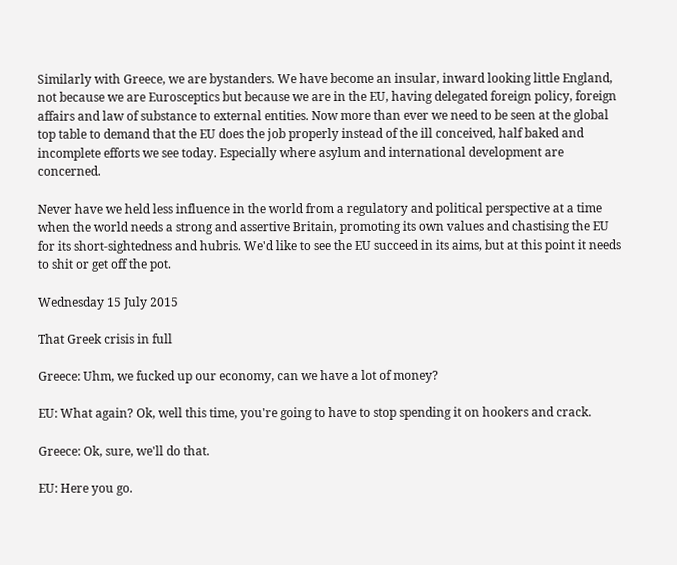Similarly with Greece, we are bystanders. We have become an insular, inward looking little England, not because we are Eurosceptics but because we are in the EU, having delegated foreign policy, foreign affairs and law of substance to external entities. Now more than ever we need to be seen at the global top table to demand that the EU does the job properly instead of the ill conceived, half baked and incomplete efforts we see today. Especially where asylum and international development are concerned.

Never have we held less influence in the world from a regulatory and political perspective at a time when the world needs a strong and assertive Britain, promoting its own values and chastising the EU for its short-sightedness and hubris. We'd like to see the EU succeed in its aims, but at this point it needs to shit or get off the pot.

Wednesday 15 July 2015

That Greek crisis in full

Greece: Uhm, we fucked up our economy, can we have a lot of money?

EU: What again? Ok, well this time, you're going to have to stop spending it on hookers and crack.

Greece: Ok, sure, we'll do that.

EU: Here you go.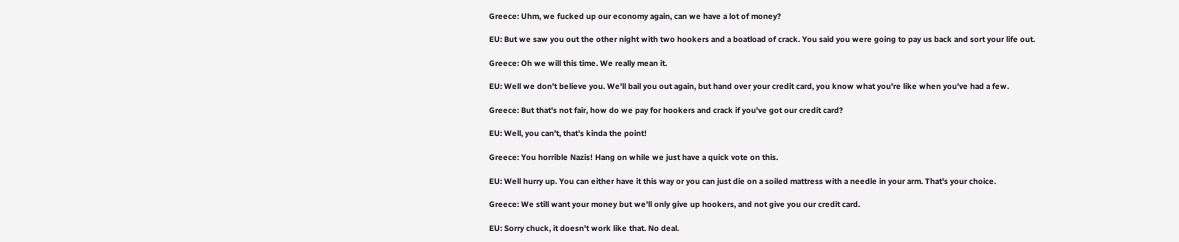Greece: Uhm, we fucked up our economy again, can we have a lot of money?

EU: But we saw you out the other night with two hookers and a boatload of crack. You said you were going to pay us back and sort your life out.

Greece: Oh we will this time. We really mean it.

EU: Well we don't believe you. We'll bail you out again, but hand over your credit card, you know what you're like when you've had a few.

Greece: But that's not fair, how do we pay for hookers and crack if you've got our credit card?

EU: Well, you can't, that's kinda the point!

Greece: You horrible Nazis! Hang on while we just have a quick vote on this.

EU: Well hurry up. You can either have it this way or you can just die on a soiled mattress with a needle in your arm. That's your choice.

Greece: We still want your money but we'll only give up hookers, and not give you our credit card.

EU: Sorry chuck, it doesn't work like that. No deal.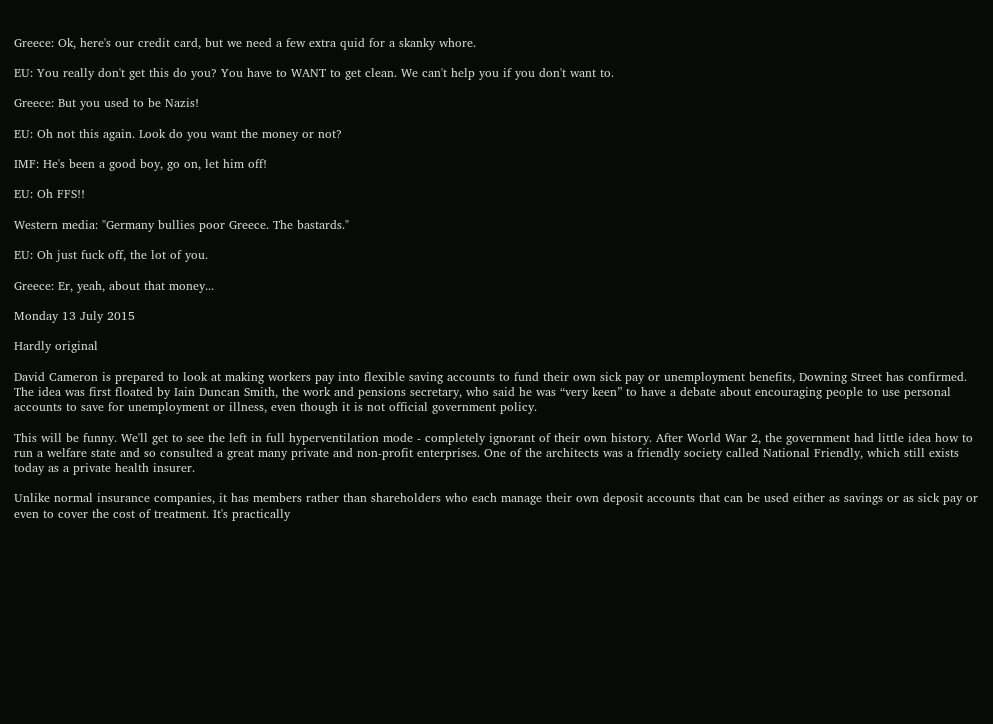Greece: Ok, here's our credit card, but we need a few extra quid for a skanky whore.

EU: You really don't get this do you? You have to WANT to get clean. We can't help you if you don't want to.

Greece: But you used to be Nazis!

EU: Oh not this again. Look do you want the money or not?

IMF: He's been a good boy, go on, let him off!

EU: Oh FFS!!

Western media: "Germany bullies poor Greece. The bastards."

EU: Oh just fuck off, the lot of you.

Greece: Er, yeah, about that money...

Monday 13 July 2015

Hardly original

David Cameron is prepared to look at making workers pay into flexible saving accounts to fund their own sick pay or unemployment benefits, Downing Street has confirmed. The idea was first floated by Iain Duncan Smith, the work and pensions secretary, who said he was “very keen” to have a debate about encouraging people to use personal accounts to save for unemployment or illness, even though it is not official government policy.

This will be funny. We'll get to see the left in full hyperventilation mode - completely ignorant of their own history. After World War 2, the government had little idea how to run a welfare state and so consulted a great many private and non-profit enterprises. One of the architects was a friendly society called National Friendly, which still exists today as a private health insurer.

Unlike normal insurance companies, it has members rather than shareholders who each manage their own deposit accounts that can be used either as savings or as sick pay or even to cover the cost of treatment. It's practically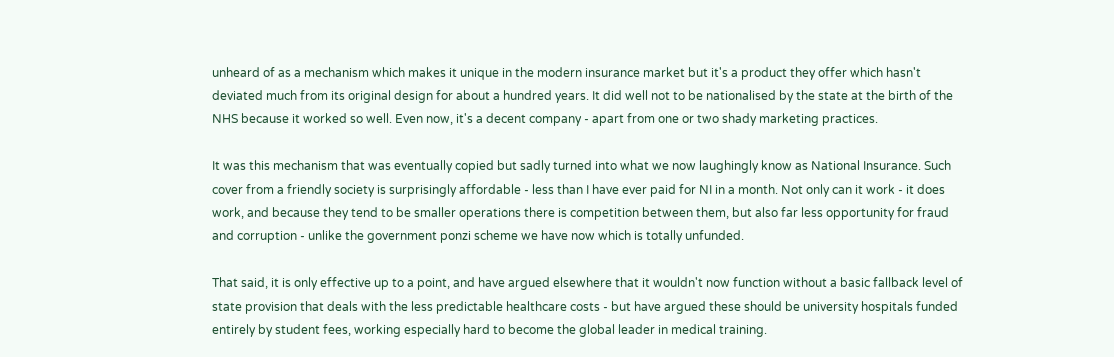unheard of as a mechanism which makes it unique in the modern insurance market but it's a product they offer which hasn't deviated much from its original design for about a hundred years. It did well not to be nationalised by the state at the birth of the NHS because it worked so well. Even now, it's a decent company - apart from one or two shady marketing practices.

It was this mechanism that was eventually copied but sadly turned into what we now laughingly know as National Insurance. Such cover from a friendly society is surprisingly affordable - less than I have ever paid for NI in a month. Not only can it work - it does work, and because they tend to be smaller operations there is competition between them, but also far less opportunity for fraud and corruption - unlike the government ponzi scheme we have now which is totally unfunded.

That said, it is only effective up to a point, and have argued elsewhere that it wouldn't now function without a basic fallback level of state provision that deals with the less predictable healthcare costs - but have argued these should be university hospitals funded entirely by student fees, working especially hard to become the global leader in medical training.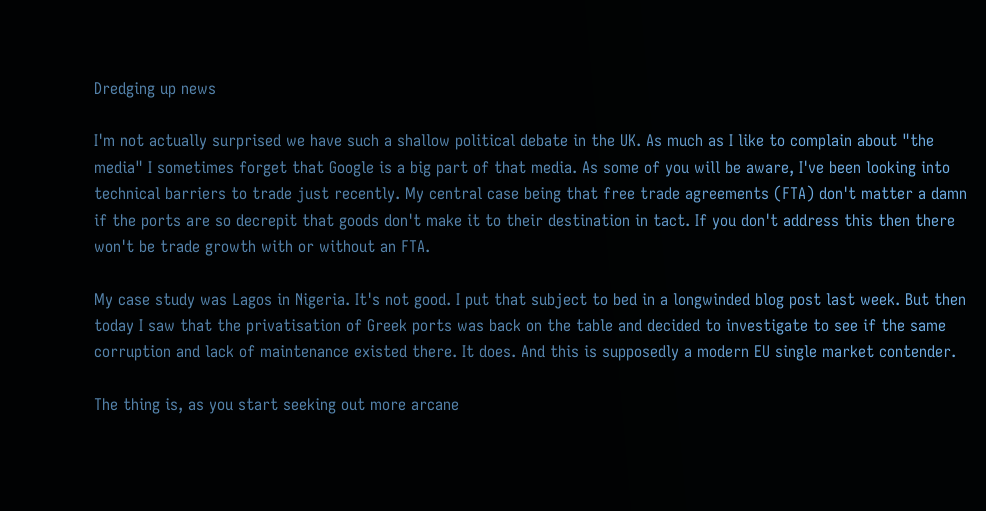Dredging up news

I'm not actually surprised we have such a shallow political debate in the UK. As much as I like to complain about "the media" I sometimes forget that Google is a big part of that media. As some of you will be aware, I've been looking into technical barriers to trade just recently. My central case being that free trade agreements (FTA) don't matter a damn if the ports are so decrepit that goods don't make it to their destination in tact. If you don't address this then there won't be trade growth with or without an FTA.

My case study was Lagos in Nigeria. It's not good. I put that subject to bed in a longwinded blog post last week. But then today I saw that the privatisation of Greek ports was back on the table and decided to investigate to see if the same corruption and lack of maintenance existed there. It does. And this is supposedly a modern EU single market contender.

The thing is, as you start seeking out more arcane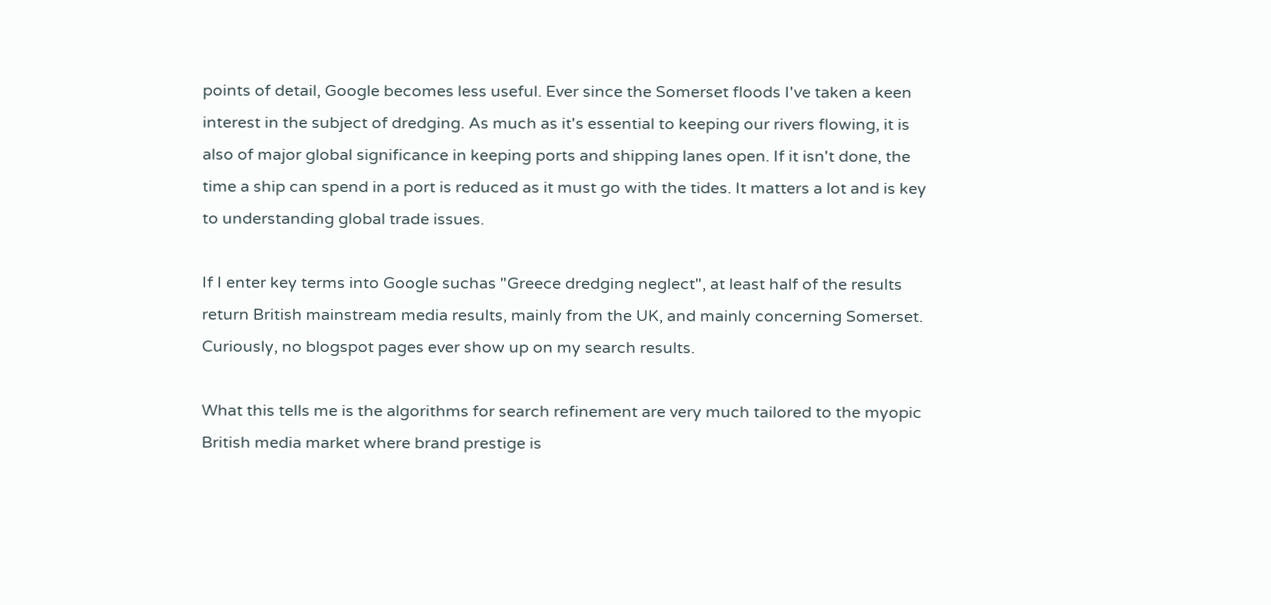points of detail, Google becomes less useful. Ever since the Somerset floods I've taken a keen interest in the subject of dredging. As much as it's essential to keeping our rivers flowing, it is also of major global significance in keeping ports and shipping lanes open. If it isn't done, the time a ship can spend in a port is reduced as it must go with the tides. It matters a lot and is key to understanding global trade issues.

If I enter key terms into Google suchas "Greece dredging neglect", at least half of the results return British mainstream media results, mainly from the UK, and mainly concerning Somerset. Curiously, no blogspot pages ever show up on my search results.

What this tells me is the algorithms for search refinement are very much tailored to the myopic British media market where brand prestige is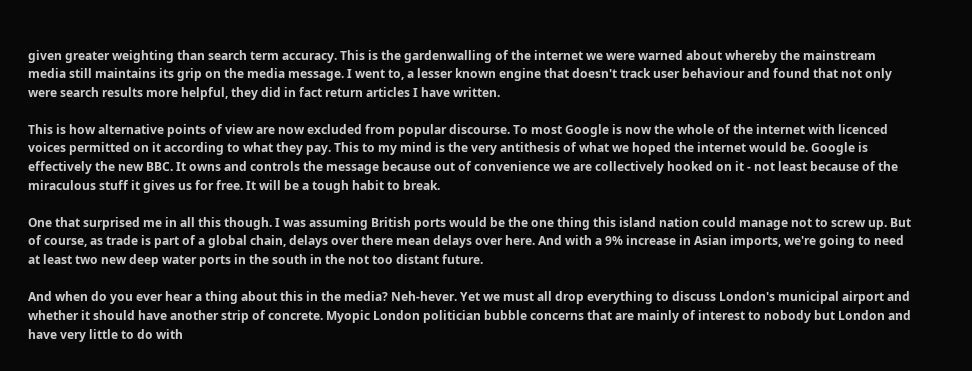given greater weighting than search term accuracy. This is the gardenwalling of the internet we were warned about whereby the mainstream media still maintains its grip on the media message. I went to, a lesser known engine that doesn't track user behaviour and found that not only were search results more helpful, they did in fact return articles I have written.

This is how alternative points of view are now excluded from popular discourse. To most Google is now the whole of the internet with licenced voices permitted on it according to what they pay. This to my mind is the very antithesis of what we hoped the internet would be. Google is effectively the new BBC. It owns and controls the message because out of convenience we are collectively hooked on it - not least because of the miraculous stuff it gives us for free. It will be a tough habit to break.

One that surprised me in all this though. I was assuming British ports would be the one thing this island nation could manage not to screw up. But of course, as trade is part of a global chain, delays over there mean delays over here. And with a 9% increase in Asian imports, we're going to need at least two new deep water ports in the south in the not too distant future.

And when do you ever hear a thing about this in the media? Neh-hever. Yet we must all drop everything to discuss London's municipal airport and whether it should have another strip of concrete. Myopic London politician bubble concerns that are mainly of interest to nobody but London and have very little to do with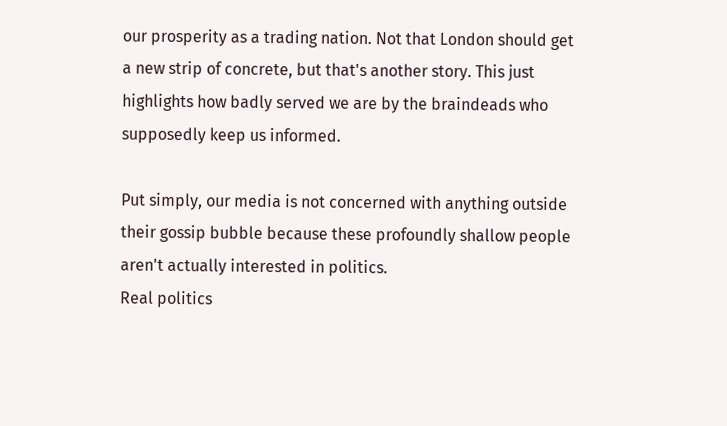our prosperity as a trading nation. Not that London should get a new strip of concrete, but that's another story. This just highlights how badly served we are by the braindeads who supposedly keep us informed.

Put simply, our media is not concerned with anything outside their gossip bubble because these profoundly shallow people aren't actually interested in politics.
Real politics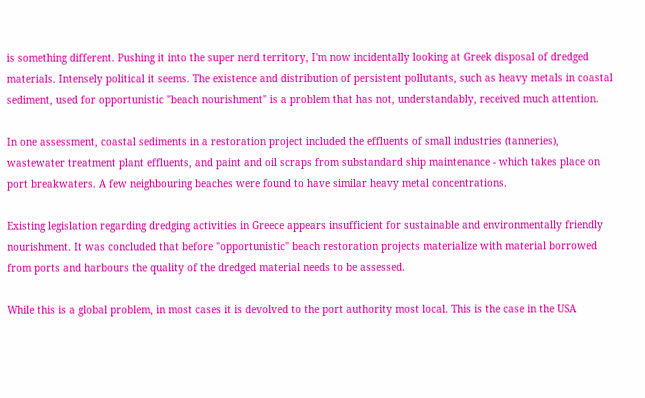is something different. Pushing it into the super nerd territory, I'm now incidentally looking at Greek disposal of dredged materials. Intensely political it seems. The existence and distribution of persistent pollutants, such as heavy metals in coastal sediment, used for opportunistic "beach nourishment" is a problem that has not, understandably, received much attention.

In one assessment, coastal sediments in a restoration project included the effluents of small industries (tanneries), wastewater treatment plant effluents, and paint and oil scraps from substandard ship maintenance - which takes place on port breakwaters. A few neighbouring beaches were found to have similar heavy metal concentrations.

Existing legislation regarding dredging activities in Greece appears insufficient for sustainable and environmentally friendly nourishment. It was concluded that before "opportunistic" beach restoration projects materialize with material borrowed from ports and harbours the quality of the dredged material needs to be assessed.

While this is a global problem, in most cases it is devolved to the port authority most local. This is the case in the USA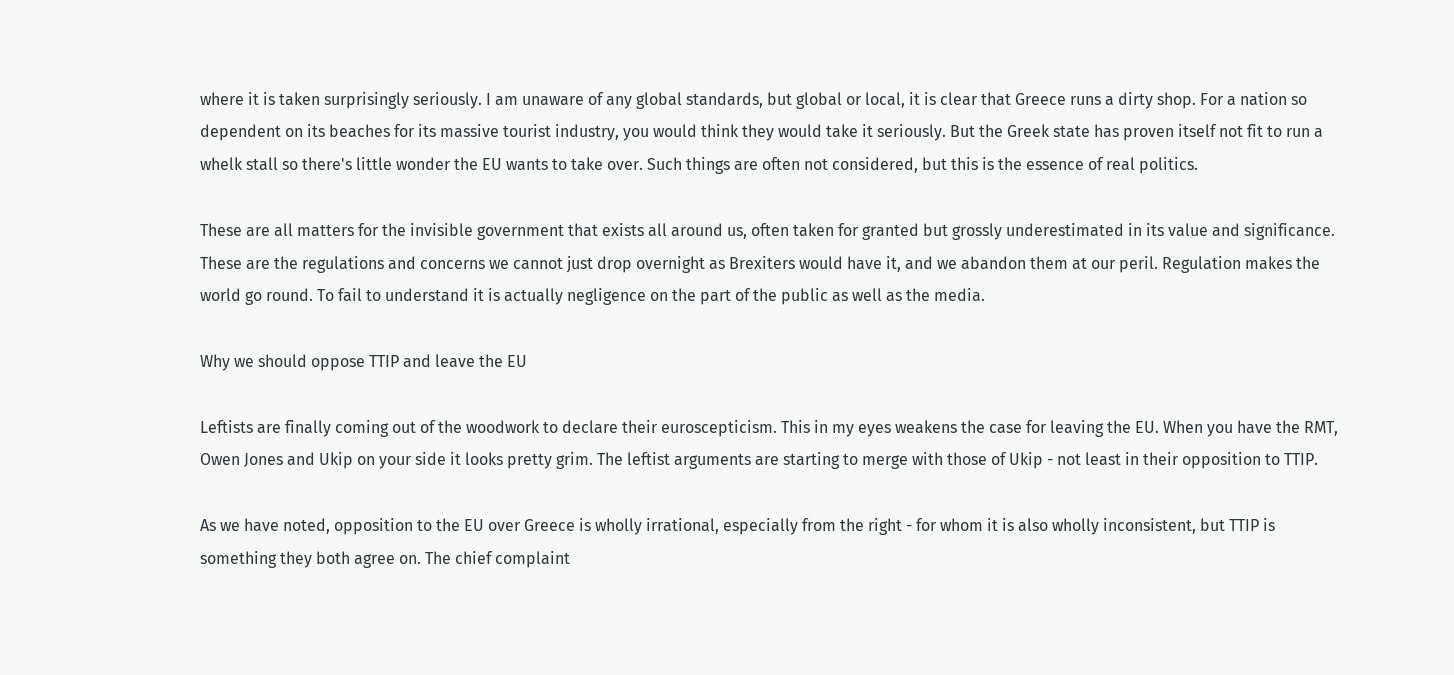where it is taken surprisingly seriously. I am unaware of any global standards, but global or local, it is clear that Greece runs a dirty shop. For a nation so dependent on its beaches for its massive tourist industry, you would think they would take it seriously. But the Greek state has proven itself not fit to run a whelk stall so there's little wonder the EU wants to take over. Such things are often not considered, but this is the essence of real politics.

These are all matters for the invisible government that exists all around us, often taken for granted but grossly underestimated in its value and significance. These are the regulations and concerns we cannot just drop overnight as Brexiters would have it, and we abandon them at our peril. Regulation makes the world go round. To fail to understand it is actually negligence on the part of the public as well as the media.

Why we should oppose TTIP and leave the EU

Leftists are finally coming out of the woodwork to declare their euroscepticism. This in my eyes weakens the case for leaving the EU. When you have the RMT, Owen Jones and Ukip on your side it looks pretty grim. The leftist arguments are starting to merge with those of Ukip - not least in their opposition to TTIP.

As we have noted, opposition to the EU over Greece is wholly irrational, especially from the right - for whom it is also wholly inconsistent, but TTIP is something they both agree on. The chief complaint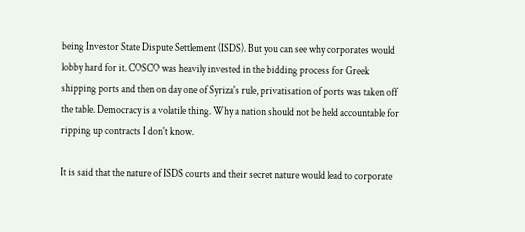being Investor State Dispute Settlement (ISDS). But you can see why corporates would lobby hard for it. COSCO was heavily invested in the bidding process for Greek shipping ports and then on day one of Syriza's rule, privatisation of ports was taken off the table. Democracy is a volatile thing. Why a nation should not be held accountable for ripping up contracts I don't know.

It is said that the nature of ISDS courts and their secret nature would lead to corporate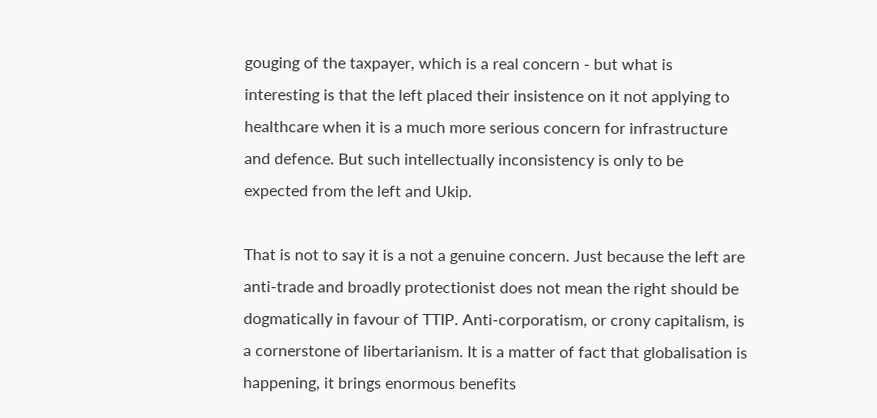gouging of the taxpayer, which is a real concern - but what is interesting is that the left placed their insistence on it not applying to healthcare when it is a much more serious concern for infrastructure and defence. But such intellectually inconsistency is only to be expected from the left and Ukip.

That is not to say it is a not a genuine concern. Just because the left are anti-trade and broadly protectionist does not mean the right should be dogmatically in favour of TTIP. Anti-corporatism, or crony capitalism, is a cornerstone of libertarianism. It is a matter of fact that globalisation is happening, it brings enormous benefits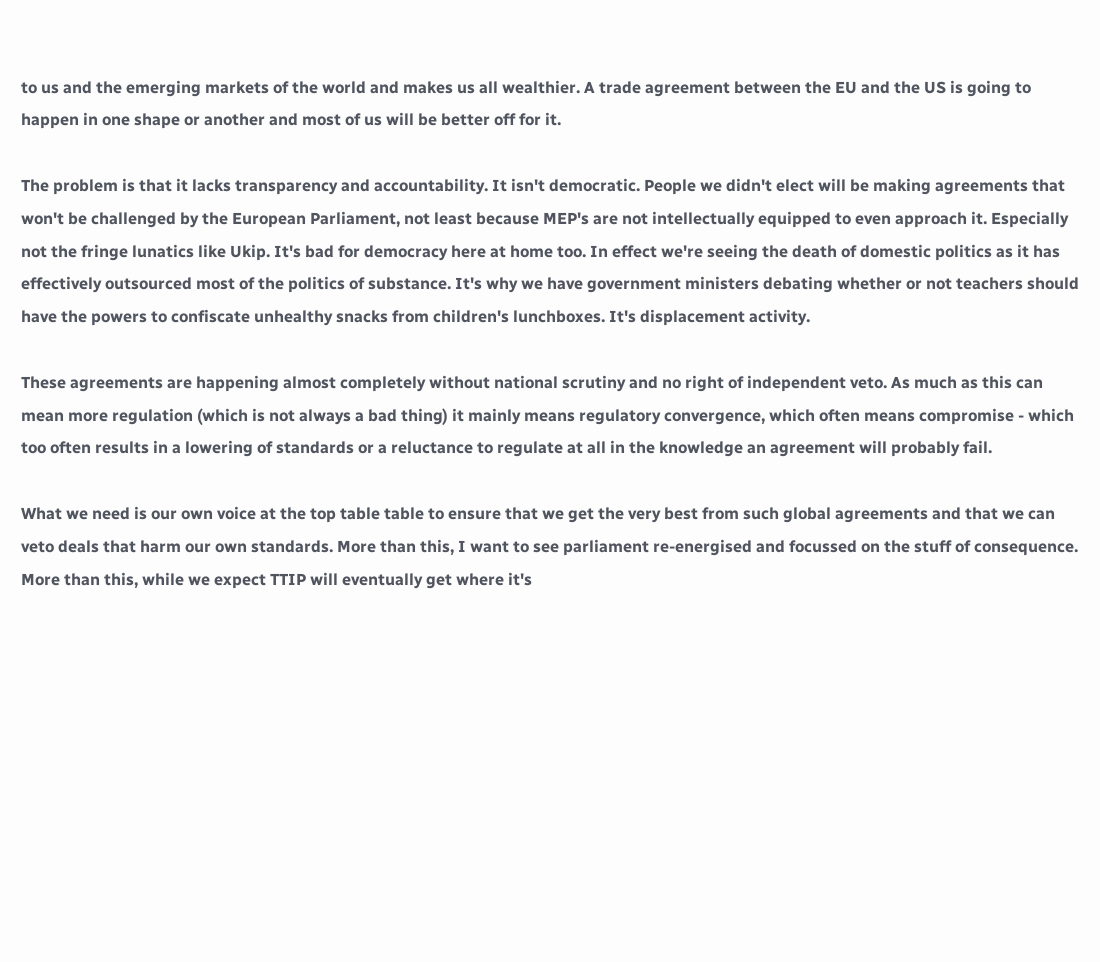to us and the emerging markets of the world and makes us all wealthier. A trade agreement between the EU and the US is going to happen in one shape or another and most of us will be better off for it.

The problem is that it lacks transparency and accountability. It isn't democratic. People we didn't elect will be making agreements that won't be challenged by the European Parliament, not least because MEP's are not intellectually equipped to even approach it. Especially not the fringe lunatics like Ukip. It's bad for democracy here at home too. In effect we're seeing the death of domestic politics as it has effectively outsourced most of the politics of substance. It's why we have government ministers debating whether or not teachers should have the powers to confiscate unhealthy snacks from children's lunchboxes. It's displacement activity.

These agreements are happening almost completely without national scrutiny and no right of independent veto. As much as this can mean more regulation (which is not always a bad thing) it mainly means regulatory convergence, which often means compromise - which too often results in a lowering of standards or a reluctance to regulate at all in the knowledge an agreement will probably fail.

What we need is our own voice at the top table table to ensure that we get the very best from such global agreements and that we can veto deals that harm our own standards. More than this, I want to see parliament re-energised and focussed on the stuff of consequence. More than this, while we expect TTIP will eventually get where it's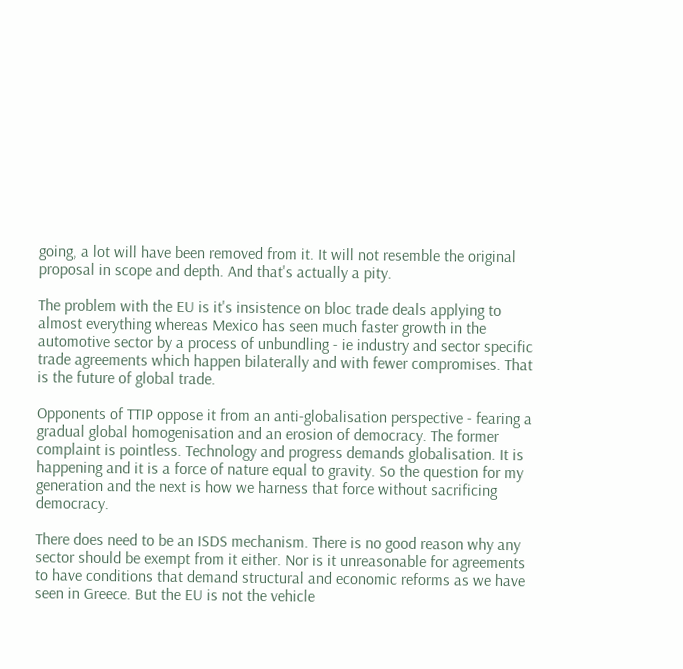going, a lot will have been removed from it. It will not resemble the original proposal in scope and depth. And that's actually a pity.

The problem with the EU is it's insistence on bloc trade deals applying to almost everything whereas Mexico has seen much faster growth in the automotive sector by a process of unbundling - ie industry and sector specific trade agreements which happen bilaterally and with fewer compromises. That is the future of global trade.

Opponents of TTIP oppose it from an anti-globalisation perspective - fearing a gradual global homogenisation and an erosion of democracy. The former complaint is pointless. Technology and progress demands globalisation. It is happening and it is a force of nature equal to gravity. So the question for my generation and the next is how we harness that force without sacrificing democracy.

There does need to be an ISDS mechanism. There is no good reason why any sector should be exempt from it either. Nor is it unreasonable for agreements to have conditions that demand structural and economic reforms as we have seen in Greece. But the EU is not the vehicle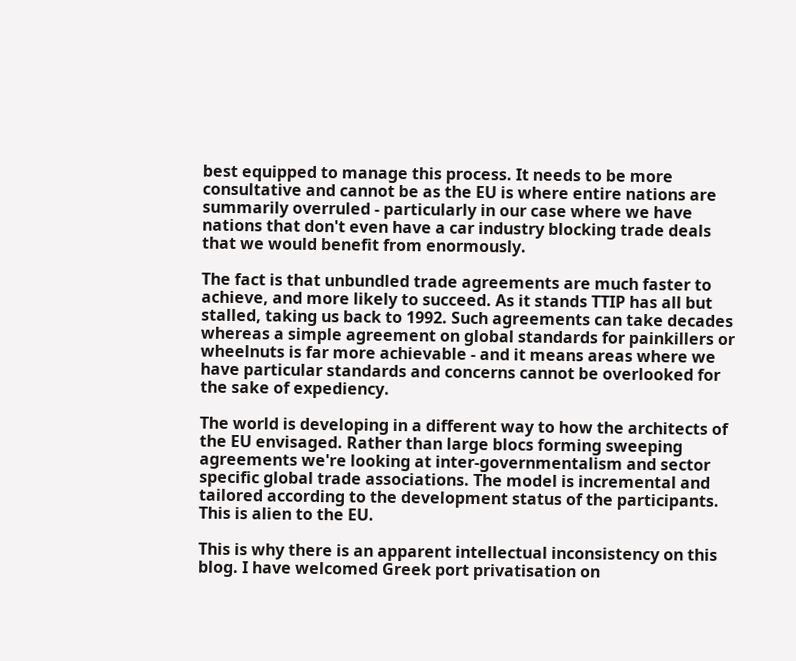best equipped to manage this process. It needs to be more consultative and cannot be as the EU is where entire nations are summarily overruled - particularly in our case where we have nations that don't even have a car industry blocking trade deals that we would benefit from enormously.

The fact is that unbundled trade agreements are much faster to achieve, and more likely to succeed. As it stands TTIP has all but stalled, taking us back to 1992. Such agreements can take decades whereas a simple agreement on global standards for painkillers or wheelnuts is far more achievable - and it means areas where we have particular standards and concerns cannot be overlooked for the sake of expediency.

The world is developing in a different way to how the architects of the EU envisaged. Rather than large blocs forming sweeping agreements we're looking at inter-governmentalism and sector specific global trade associations. The model is incremental and tailored according to the development status of the participants. This is alien to the EU.

This is why there is an apparent intellectual inconsistency on this blog. I have welcomed Greek port privatisation on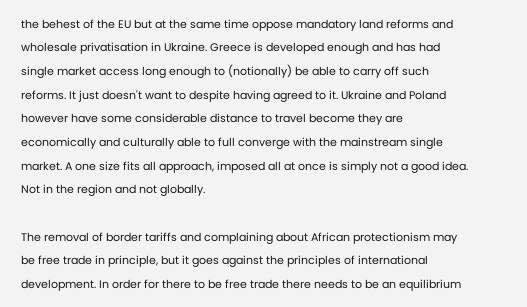the behest of the EU but at the same time oppose mandatory land reforms and wholesale privatisation in Ukraine. Greece is developed enough and has had single market access long enough to (notionally) be able to carry off such reforms. It just doesn't want to despite having agreed to it. Ukraine and Poland however have some considerable distance to travel become they are economically and culturally able to full converge with the mainstream single market. A one size fits all approach, imposed all at once is simply not a good idea. Not in the region and not globally.

The removal of border tariffs and complaining about African protectionism may be free trade in principle, but it goes against the principles of international development. In order for there to be free trade there needs to be an equilibrium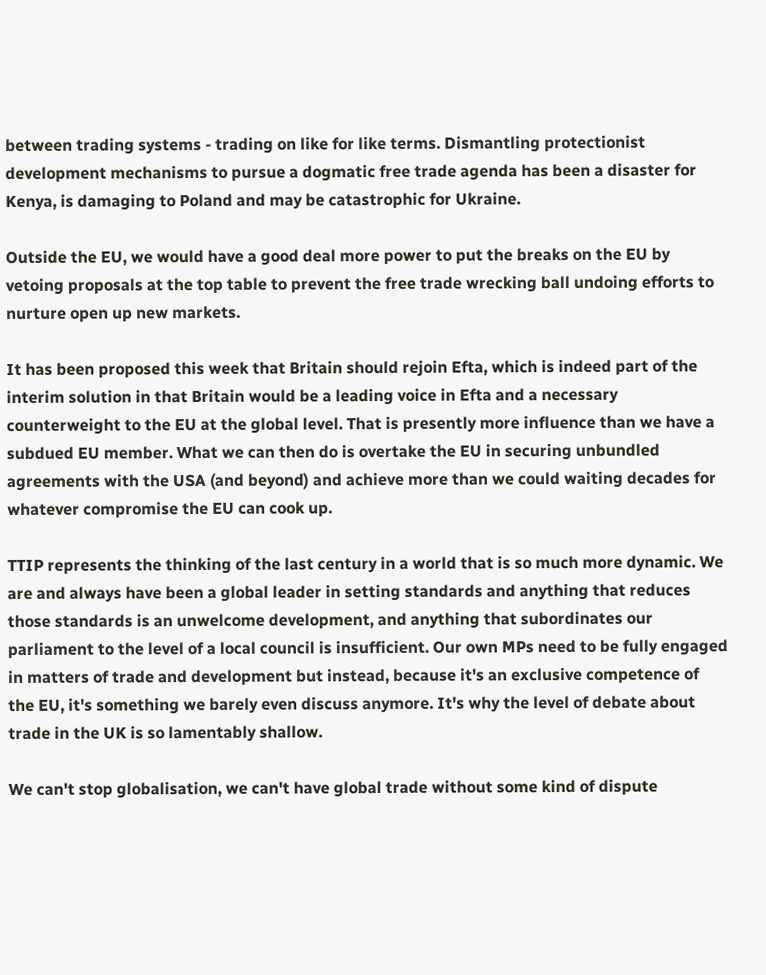between trading systems - trading on like for like terms. Dismantling protectionist development mechanisms to pursue a dogmatic free trade agenda has been a disaster for Kenya, is damaging to Poland and may be catastrophic for Ukraine.

Outside the EU, we would have a good deal more power to put the breaks on the EU by vetoing proposals at the top table to prevent the free trade wrecking ball undoing efforts to nurture open up new markets.

It has been proposed this week that Britain should rejoin Efta, which is indeed part of the interim solution in that Britain would be a leading voice in Efta and a necessary counterweight to the EU at the global level. That is presently more influence than we have a subdued EU member. What we can then do is overtake the EU in securing unbundled agreements with the USA (and beyond) and achieve more than we could waiting decades for whatever compromise the EU can cook up.

TTIP represents the thinking of the last century in a world that is so much more dynamic. We are and always have been a global leader in setting standards and anything that reduces those standards is an unwelcome development, and anything that subordinates our parliament to the level of a local council is insufficient. Our own MPs need to be fully engaged in matters of trade and development but instead, because it's an exclusive competence of the EU, it's something we barely even discuss anymore. It's why the level of debate about trade in the UK is so lamentably shallow.

We can't stop globalisation, we can't have global trade without some kind of dispute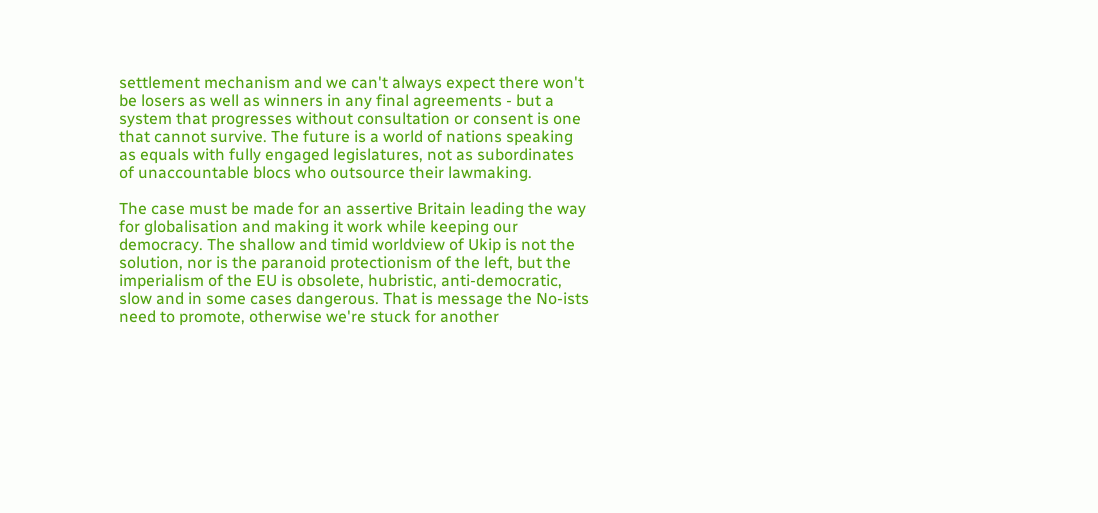settlement mechanism and we can't always expect there won't be losers as well as winners in any final agreements - but a system that progresses without consultation or consent is one that cannot survive. The future is a world of nations speaking as equals with fully engaged legislatures, not as subordinates of unaccountable blocs who outsource their lawmaking.

The case must be made for an assertive Britain leading the way for globalisation and making it work while keeping our democracy. The shallow and timid worldview of Ukip is not the solution, nor is the paranoid protectionism of the left, but the imperialism of the EU is obsolete, hubristic, anti-democratic, slow and in some cases dangerous. That is message the No-ists need to promote, otherwise we're stuck for another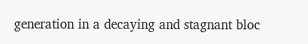generation in a decaying and stagnant bloc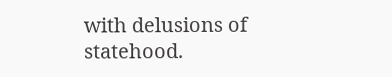with delusions of statehood.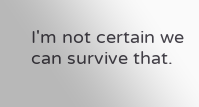I'm not certain we can survive that.